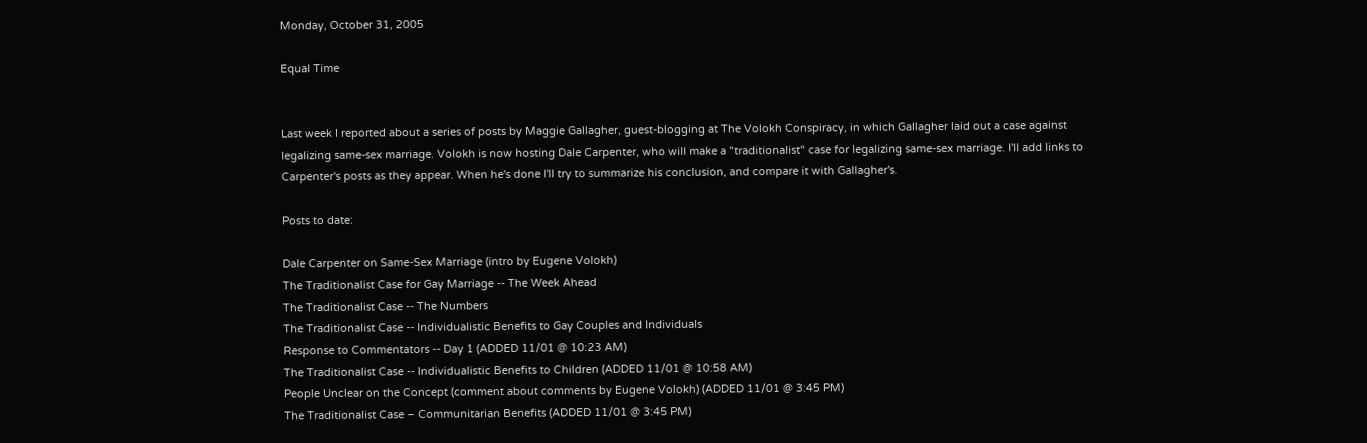Monday, October 31, 2005

Equal Time


Last week I reported about a series of posts by Maggie Gallagher, guest-blogging at The Volokh Conspiracy, in which Gallagher laid out a case against legalizing same-sex marriage. Volokh is now hosting Dale Carpenter, who will make a "traditionalist" case for legalizing same-sex marriage. I'll add links to Carpenter's posts as they appear. When he's done I'll try to summarize his conclusion, and compare it with Gallagher's.

Posts to date:

Dale Carpenter on Same-Sex Marriage (intro by Eugene Volokh)
The Traditionalist Case for Gay Marriage -- The Week Ahead
The Traditionalist Case -- The Numbers
The Traditionalist Case -- Individualistic Benefits to Gay Couples and Individuals
Response to Commentators -- Day 1 (ADDED 11/01 @ 10:23 AM)
The Traditionalist Case -- Individualistic Benefits to Children (ADDED 11/01 @ 10:58 AM)
People Unclear on the Concept (comment about comments by Eugene Volokh) (ADDED 11/01 @ 3:45 PM)
The Traditionalist Case – Communitarian Benefits (ADDED 11/01 @ 3:45 PM)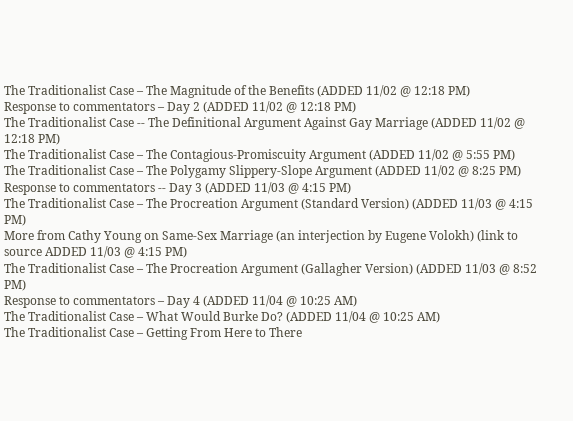The Traditionalist Case – The Magnitude of the Benefits (ADDED 11/02 @ 12:18 PM)
Response to commentators – Day 2 (ADDED 11/02 @ 12:18 PM)
The Traditionalist Case -- The Definitional Argument Against Gay Marriage (ADDED 11/02 @ 12:18 PM)
The Traditionalist Case – The Contagious-Promiscuity Argument (ADDED 11/02 @ 5:55 PM)
The Traditionalist Case – The Polygamy Slippery-Slope Argument (ADDED 11/02 @ 8:25 PM)
Response to commentators -- Day 3 (ADDED 11/03 @ 4:15 PM)
The Traditionalist Case – The Procreation Argument (Standard Version) (ADDED 11/03 @ 4:15 PM)
More from Cathy Young on Same-Sex Marriage (an interjection by Eugene Volokh) (link to source ADDED 11/03 @ 4:15 PM)
The Traditionalist Case – The Procreation Argument (Gallagher Version) (ADDED 11/03 @ 8:52 PM)
Response to commentators – Day 4 (ADDED 11/04 @ 10:25 AM)
The Traditionalist Case – What Would Burke Do? (ADDED 11/04 @ 10:25 AM)
The Traditionalist Case – Getting From Here to There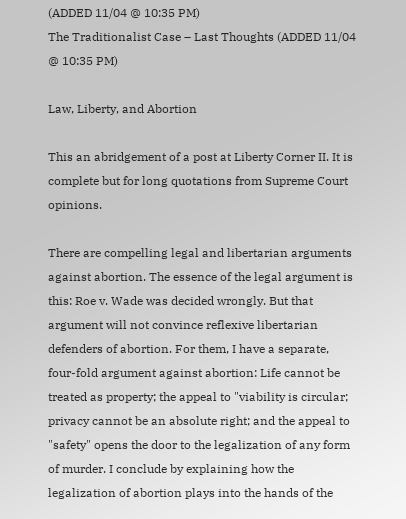(ADDED 11/04 @ 10:35 PM)
The Traditionalist Case – Last Thoughts (ADDED 11/04 @ 10:35 PM)

Law, Liberty, and Abortion

This an abridgement of a post at Liberty Corner II. It is complete but for long quotations from Supreme Court opinions.

There are compelling legal and libertarian arguments against abortion. The essence of the legal argument is this: Roe v. Wade was decided wrongly. But that argument will not convince reflexive libertarian defenders of abortion. For them, I have a separate, four-fold argument against abortion: Life cannot be treated as property; the appeal to "viability is circular; privacy cannot be an absolute right; and the appeal to "safety" opens the door to the legalization of any form of murder. I conclude by explaining how the legalization of abortion plays into the hands of the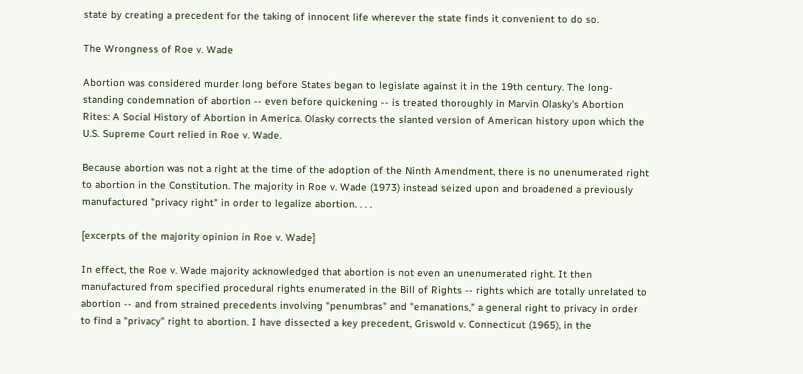state by creating a precedent for the taking of innocent life wherever the state finds it convenient to do so.

The Wrongness of Roe v. Wade

Abortion was considered murder long before States began to legislate against it in the 19th century. The long-standing condemnation of abortion -- even before quickening -- is treated thoroughly in Marvin Olasky's Abortion Rites: A Social History of Abortion in America. Olasky corrects the slanted version of American history upon which the U.S. Supreme Court relied in Roe v. Wade.

Because abortion was not a right at the time of the adoption of the Ninth Amendment, there is no unenumerated right to abortion in the Constitution. The majority in Roe v. Wade (1973) instead seized upon and broadened a previously manufactured "privacy right" in order to legalize abortion. . . .

[excerpts of the majority opinion in Roe v. Wade]

In effect, the Roe v. Wade majority acknowledged that abortion is not even an unenumerated right. It then manufactured from specified procedural rights enumerated in the Bill of Rights -- rights which are totally unrelated to abortion -- and from strained precedents involving "penumbras" and "emanations," a general right to privacy in order to find a "privacy" right to abortion. I have dissected a key precedent, Griswold v. Connecticut (1965), in the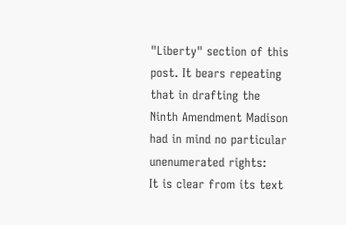"Liberty" section of this post. It bears repeating that in drafting the Ninth Amendment Madison had in mind no particular unenumerated rights:
It is clear from its text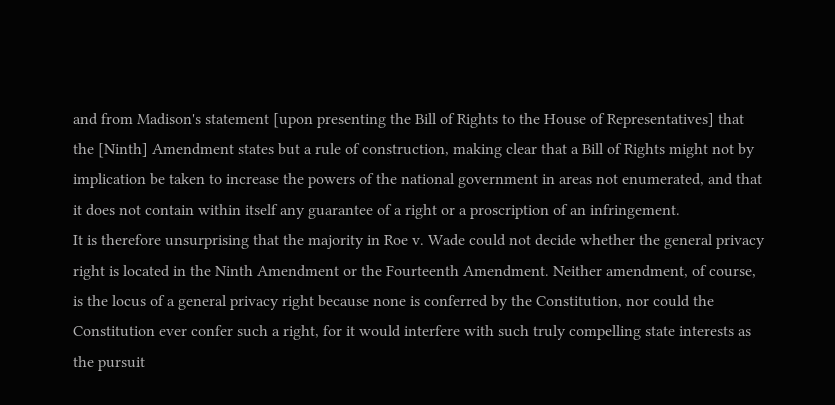and from Madison's statement [upon presenting the Bill of Rights to the House of Representatives] that the [Ninth] Amendment states but a rule of construction, making clear that a Bill of Rights might not by implication be taken to increase the powers of the national government in areas not enumerated, and that it does not contain within itself any guarantee of a right or a proscription of an infringement.
It is therefore unsurprising that the majority in Roe v. Wade could not decide whether the general privacy right is located in the Ninth Amendment or the Fourteenth Amendment. Neither amendment, of course, is the locus of a general privacy right because none is conferred by the Constitution, nor could the Constitution ever confer such a right, for it would interfere with such truly compelling state interests as the pursuit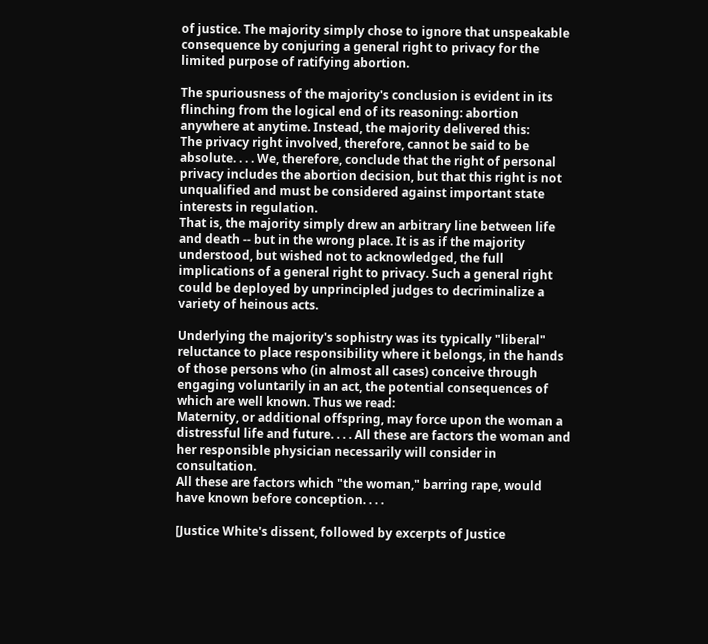of justice. The majority simply chose to ignore that unspeakable consequence by conjuring a general right to privacy for the limited purpose of ratifying abortion.

The spuriousness of the majority's conclusion is evident in its flinching from the logical end of its reasoning: abortion anywhere at anytime. Instead, the majority delivered this:
The privacy right involved, therefore, cannot be said to be absolute. . . . We, therefore, conclude that the right of personal privacy includes the abortion decision, but that this right is not unqualified and must be considered against important state interests in regulation.
That is, the majority simply drew an arbitrary line between life and death -- but in the wrong place. It is as if the majority understood, but wished not to acknowledged, the full implications of a general right to privacy. Such a general right could be deployed by unprincipled judges to decriminalize a variety of heinous acts.

Underlying the majority's sophistry was its typically "liberal" reluctance to place responsibility where it belongs, in the hands of those persons who (in almost all cases) conceive through engaging voluntarily in an act, the potential consequences of which are well known. Thus we read:
Maternity, or additional offspring, may force upon the woman a distressful life and future. . . . All these are factors the woman and her responsible physician necessarily will consider in consultation.
All these are factors which "the woman," barring rape, would have known before conception. . . .

[Justice White's dissent, followed by excerpts of Justice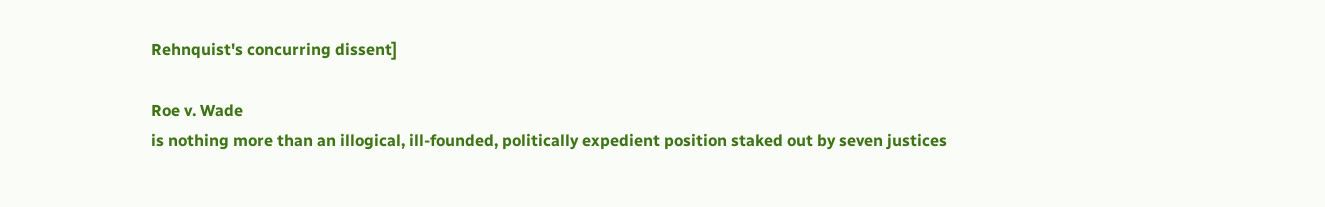Rehnquist's concurring dissent]

Roe v. Wade
is nothing more than an illogical, ill-founded, politically expedient position staked out by seven justices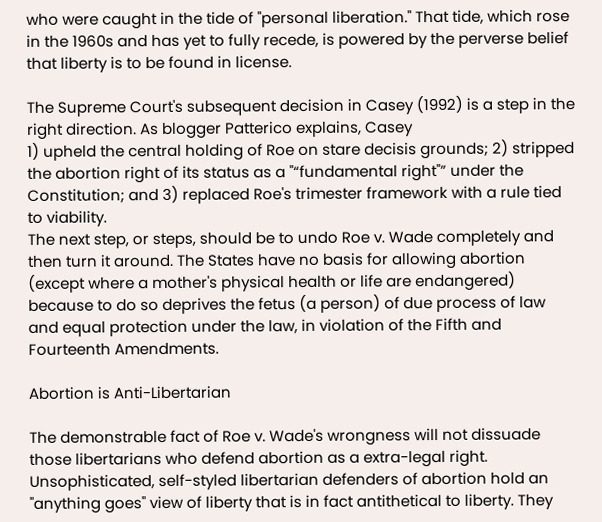who were caught in the tide of "personal liberation." That tide, which rose in the 1960s and has yet to fully recede, is powered by the perverse belief that liberty is to be found in license.

The Supreme Court's subsequent decision in Casey (1992) is a step in the right direction. As blogger Patterico explains, Casey
1) upheld the central holding of Roe on stare decisis grounds; 2) stripped the abortion right of its status as a "“fundamental right"” under the Constitution; and 3) replaced Roe's trimester framework with a rule tied to viability.
The next step, or steps, should be to undo Roe v. Wade completely and then turn it around. The States have no basis for allowing abortion (except where a mother's physical health or life are endangered) because to do so deprives the fetus (a person) of due process of law and equal protection under the law, in violation of the Fifth and Fourteenth Amendments.

Abortion is Anti-Libertarian

The demonstrable fact of Roe v. Wade's wrongness will not dissuade those libertarians who defend abortion as a extra-legal right. Unsophisticated, self-styled libertarian defenders of abortion hold an "anything goes" view of liberty that is in fact antithetical to liberty. They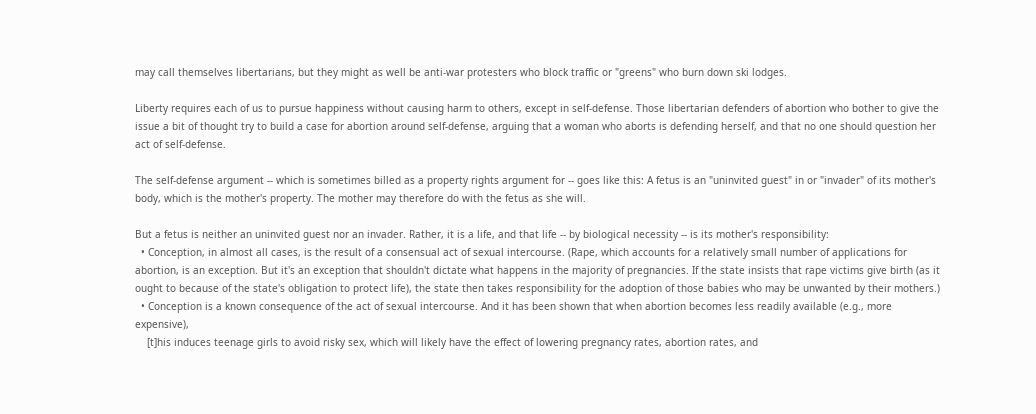may call themselves libertarians, but they might as well be anti-war protesters who block traffic or "greens" who burn down ski lodges.

Liberty requires each of us to pursue happiness without causing harm to others, except in self-defense. Those libertarian defenders of abortion who bother to give the issue a bit of thought try to build a case for abortion around self-defense, arguing that a woman who aborts is defending herself, and that no one should question her act of self-defense.

The self-defense argument -- which is sometimes billed as a property rights argument for -- goes like this: A fetus is an "uninvited guest" in or "invader" of its mother's body, which is the mother's property. The mother may therefore do with the fetus as she will.

But a fetus is neither an uninvited guest nor an invader. Rather, it is a life, and that life -- by biological necessity -- is its mother's responsibility:
  • Conception, in almost all cases, is the result of a consensual act of sexual intercourse. (Rape, which accounts for a relatively small number of applications for abortion, is an exception. But it's an exception that shouldn't dictate what happens in the majority of pregnancies. If the state insists that rape victims give birth (as it ought to because of the state's obligation to protect life), the state then takes responsibility for the adoption of those babies who may be unwanted by their mothers.)
  • Conception is a known consequence of the act of sexual intercourse. And it has been shown that when abortion becomes less readily available (e.g., more expensive),
    [t]his induces teenage girls to avoid risky sex, which will likely have the effect of lowering pregnancy rates, abortion rates, and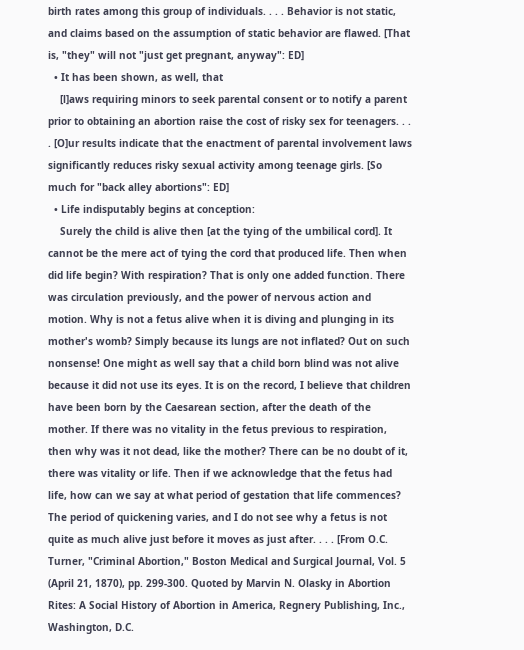birth rates among this group of individuals. . . . Behavior is not static, and claims based on the assumption of static behavior are flawed. [That is, "they" will not "just get pregnant, anyway": ED]
  • It has been shown, as well, that
    [l]aws requiring minors to seek parental consent or to notify a parent prior to obtaining an abortion raise the cost of risky sex for teenagers. . . . [O]ur results indicate that the enactment of parental involvement laws significantly reduces risky sexual activity among teenage girls. [So much for "back alley abortions": ED]
  • Life indisputably begins at conception:
    Surely the child is alive then [at the tying of the umbilical cord]. It cannot be the mere act of tying the cord that produced life. Then when did life begin? With respiration? That is only one added function. There was circulation previously, and the power of nervous action and motion. Why is not a fetus alive when it is diving and plunging in its mother's womb? Simply because its lungs are not inflated? Out on such nonsense! One might as well say that a child born blind was not alive because it did not use its eyes. It is on the record, I believe that children have been born by the Caesarean section, after the death of the mother. If there was no vitality in the fetus previous to respiration, then why was it not dead, like the mother? There can be no doubt of it, there was vitality or life. Then if we acknowledge that the fetus had life, how can we say at what period of gestation that life commences? The period of quickening varies, and I do not see why a fetus is not quite as much alive just before it moves as just after. . . . [From O.C. Turner, "Criminal Abortion," Boston Medical and Surgical Journal, Vol. 5 (April 21, 1870), pp. 299-300. Quoted by Marvin N. Olasky in Abortion Rites: A Social History of Abortion in America, Regnery Publishing, Inc., Washington, D.C.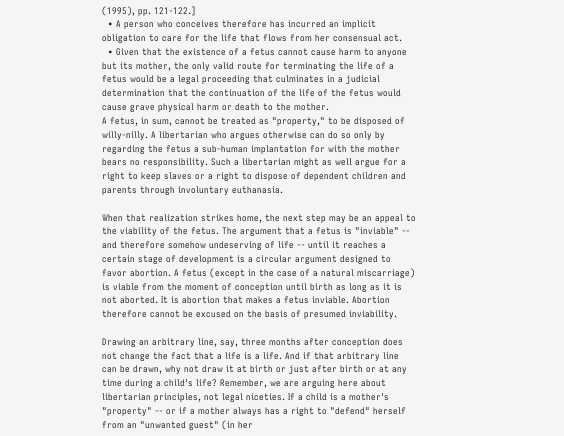(1995), pp. 121-122.]
  • A person who conceives therefore has incurred an implicit obligation to care for the life that flows from her consensual act.
  • Given that the existence of a fetus cannot cause harm to anyone but its mother, the only valid route for terminating the life of a fetus would be a legal proceeding that culminates in a judicial determination that the continuation of the life of the fetus would cause grave physical harm or death to the mother.
A fetus, in sum, cannot be treated as "property," to be disposed of willy-nilly. A libertarian who argues otherwise can do so only by regarding the fetus a sub-human implantation for with the mother bears no responsibility. Such a libertarian might as well argue for a right to keep slaves or a right to dispose of dependent children and parents through involuntary euthanasia.

When that realization strikes home, the next step may be an appeal to the viability of the fetus. The argument that a fetus is "inviable" -- and therefore somehow undeserving of life -- until it reaches a certain stage of development is a circular argument designed to favor abortion. A fetus (except in the case of a natural miscarriage) is viable from the moment of conception until birth as long as it is not aborted. It is abortion that makes a fetus inviable. Abortion therefore cannot be excused on the basis of presumed inviability.

Drawing an arbitrary line, say, three months after conception does not change the fact that a life is a life. And if that arbitrary line can be drawn, why not draw it at birth or just after birth or at any time during a child's life? Remember, we are arguing here about libertarian principles, not legal niceties. If a child is a mother's "property" -- or if a mother always has a right to "defend" herself from an "unwanted guest" (in her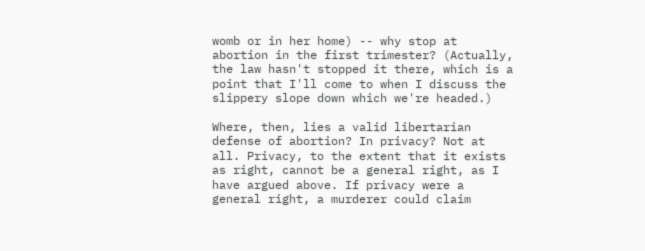womb or in her home) -- why stop at abortion in the first trimester? (Actually, the law hasn't stopped it there, which is a point that I'll come to when I discuss the slippery slope down which we're headed.)

Where, then, lies a valid libertarian defense of abortion? In privacy? Not at all. Privacy, to the extent that it exists as right, cannot be a general right, as I have argued above. If privacy were a general right, a murderer could claim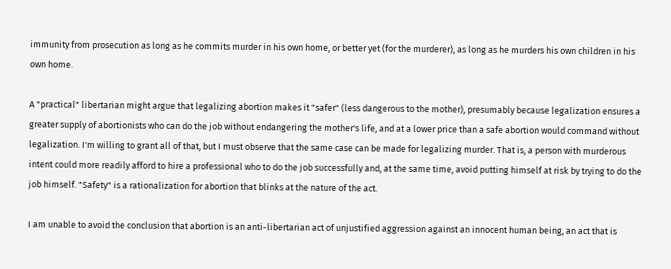immunity from prosecution as long as he commits murder in his own home, or better yet (for the murderer), as long as he murders his own children in his own home.

A "practical" libertarian might argue that legalizing abortion makes it "safer" (less dangerous to the mother), presumably because legalization ensures a greater supply of abortionists who can do the job without endangering the mother's life, and at a lower price than a safe abortion would command without legalization. I'm willing to grant all of that, but I must observe that the same case can be made for legalizing murder. That is, a person with murderous intent could more readily afford to hire a professional who to do the job successfully and, at the same time, avoid putting himself at risk by trying to do the job himself. "Safety" is a rationalization for abortion that blinks at the nature of the act.

I am unable to avoid the conclusion that abortion is an anti-libertarian act of unjustified aggression against an innocent human being, an act that is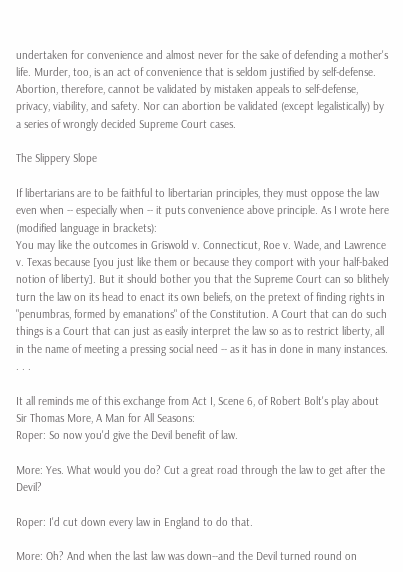undertaken for convenience and almost never for the sake of defending a mother's life. Murder, too, is an act of convenience that is seldom justified by self-defense. Abortion, therefore, cannot be validated by mistaken appeals to self-defense, privacy, viability, and safety. Nor can abortion be validated (except legalistically) by a series of wrongly decided Supreme Court cases.

The Slippery Slope

If libertarians are to be faithful to libertarian principles, they must oppose the law even when -- especially when -- it puts convenience above principle. As I wrote here (modified language in brackets):
You may like the outcomes in Griswold v. Connecticut, Roe v. Wade, and Lawrence v. Texas because [you just like them or because they comport with your half-baked notion of liberty]. But it should bother you that the Supreme Court can so blithely turn the law on its head to enact its own beliefs, on the pretext of finding rights in "penumbras, formed by emanations" of the Constitution. A Court that can do such things is a Court that can just as easily interpret the law so as to restrict liberty, all in the name of meeting a pressing social need -- as it has in done in many instances. . . .

It all reminds me of this exchange from Act I, Scene 6, of Robert Bolt's play about Sir Thomas More, A Man for All Seasons:
Roper: So now you'd give the Devil benefit of law.

More: Yes. What would you do? Cut a great road through the law to get after the Devil?

Roper: I'd cut down every law in England to do that.

More: Oh? And when the last law was down--and the Devil turned round on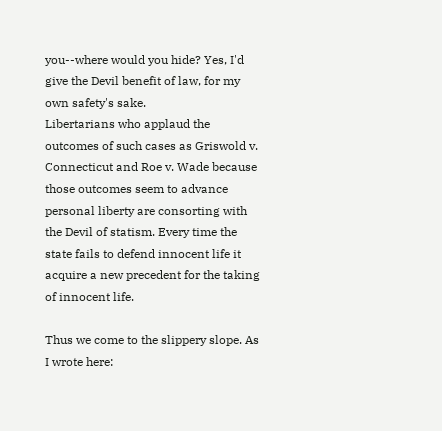you--where would you hide? Yes, I'd give the Devil benefit of law, for my own safety's sake.
Libertarians who applaud the outcomes of such cases as Griswold v. Connecticut and Roe v. Wade because those outcomes seem to advance personal liberty are consorting with the Devil of statism. Every time the state fails to defend innocent life it acquire a new precedent for the taking of innocent life.

Thus we come to the slippery slope. As I wrote here: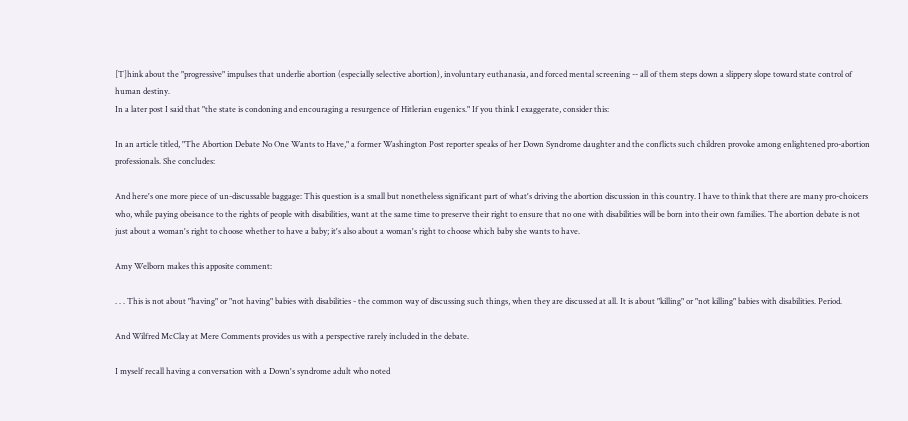[T]hink about the "progressive" impulses that underlie abortion (especially selective abortion), involuntary euthanasia, and forced mental screening -- all of them steps down a slippery slope toward state control of human destiny.
In a later post I said that "the state is condoning and encouraging a resurgence of Hitlerian eugenics." If you think I exaggerate, consider this:

In an article titled, "The Abortion Debate No One Wants to Have," a former Washington Post reporter speaks of her Down Syndrome daughter and the conflicts such children provoke among enlightened pro-abortion professionals. She concludes:

And here's one more piece of un-discussable baggage: This question is a small but nonetheless significant part of what's driving the abortion discussion in this country. I have to think that there are many pro-choicers who, while paying obeisance to the rights of people with disabilities, want at the same time to preserve their right to ensure that no one with disabilities will be born into their own families. The abortion debate is not just about a woman's right to choose whether to have a baby; it's also about a woman's right to choose which baby she wants to have.

Amy Welborn makes this apposite comment:

. . . This is not about "having" or "not having" babies with disabilities - the common way of discussing such things, when they are discussed at all. It is about "killing" or "not killing" babies with disabilities. Period.

And Wilfred McClay at Mere Comments provides us with a perspective rarely included in the debate.

I myself recall having a conversation with a Down's syndrome adult who noted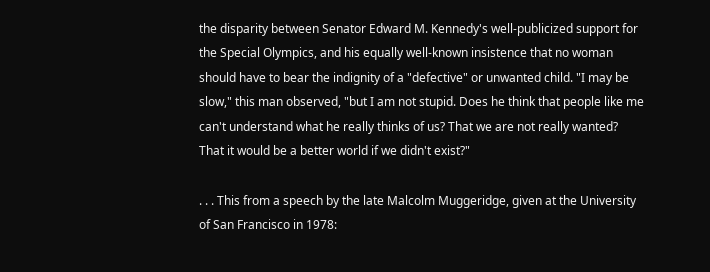the disparity between Senator Edward M. Kennedy's well-publicized support for the Special Olympics, and his equally well-known insistence that no woman should have to bear the indignity of a "defective" or unwanted child. "I may be slow," this man observed, "but I am not stupid. Does he think that people like me can't understand what he really thinks of us? That we are not really wanted? That it would be a better world if we didn't exist?"

. . . This from a speech by the late Malcolm Muggeridge, given at the University of San Francisco in 1978: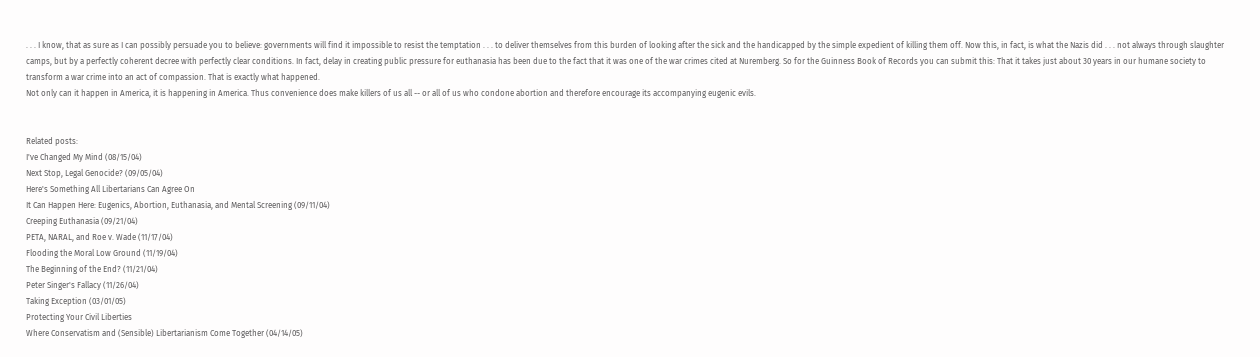. . . I know, that as sure as I can possibly persuade you to believe: governments will find it impossible to resist the temptation . . . to deliver themselves from this burden of looking after the sick and the handicapped by the simple expedient of killing them off. Now this, in fact, is what the Nazis did . . . not always through slaughter camps, but by a perfectly coherent decree with perfectly clear conditions. In fact, delay in creating public pressure for euthanasia has been due to the fact that it was one of the war crimes cited at Nuremberg. So for the Guinness Book of Records you can submit this: That it takes just about 30 years in our humane society to transform a war crime into an act of compassion. That is exactly what happened.
Not only can it happen in America, it is happening in America. Thus convenience does make killers of us all -- or all of us who condone abortion and therefore encourage its accompanying eugenic evils.


Related posts:
I've Changed My Mind (08/15/04)
Next Stop, Legal Genocide? (09/05/04)
Here's Something All Libertarians Can Agree On
It Can Happen Here: Eugenics, Abortion, Euthanasia, and Mental Screening (09/11/04)
Creeping Euthanasia (09/21/04)
PETA, NARAL, and Roe v. Wade (11/17/04)
Flooding the Moral Low Ground (11/19/04)
The Beginning of the End? (11/21/04)
Peter Singer's Fallacy (11/26/04)
Taking Exception (03/01/05)
Protecting Your Civil Liberties
Where Conservatism and (Sensible) Libertarianism Come Together (04/14/05)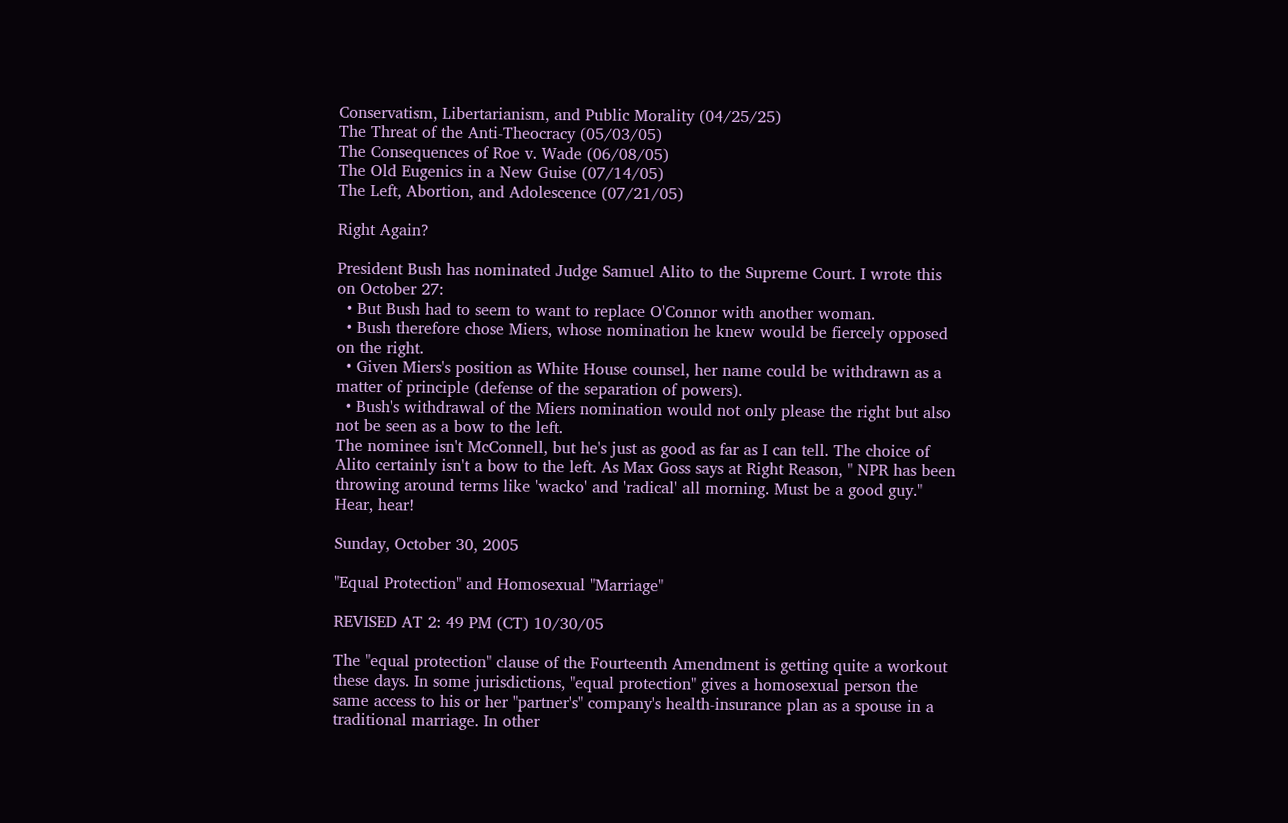Conservatism, Libertarianism, and Public Morality (04/25/25)
The Threat of the Anti-Theocracy (05/03/05)
The Consequences of Roe v. Wade (06/08/05)
The Old Eugenics in a New Guise (07/14/05)
The Left, Abortion, and Adolescence (07/21/05)

Right Again?

President Bush has nominated Judge Samuel Alito to the Supreme Court. I wrote this on October 27:
  • But Bush had to seem to want to replace O'Connor with another woman.
  • Bush therefore chose Miers, whose nomination he knew would be fiercely opposed on the right.
  • Given Miers's position as White House counsel, her name could be withdrawn as a matter of principle (defense of the separation of powers).
  • Bush's withdrawal of the Miers nomination would not only please the right but also not be seen as a bow to the left.
The nominee isn't McConnell, but he's just as good as far as I can tell. The choice of Alito certainly isn't a bow to the left. As Max Goss says at Right Reason, " NPR has been throwing around terms like 'wacko' and 'radical' all morning. Must be a good guy." Hear, hear!

Sunday, October 30, 2005

"Equal Protection" and Homosexual "Marriage"

REVISED AT 2: 49 PM (CT) 10/30/05

The "equal protection" clause of the Fourteenth Amendment is getting quite a workout these days. In some jurisdictions, "equal protection" gives a homosexual person the same access to his or her "partner's" company's health-insurance plan as a spouse in a traditional marriage. In other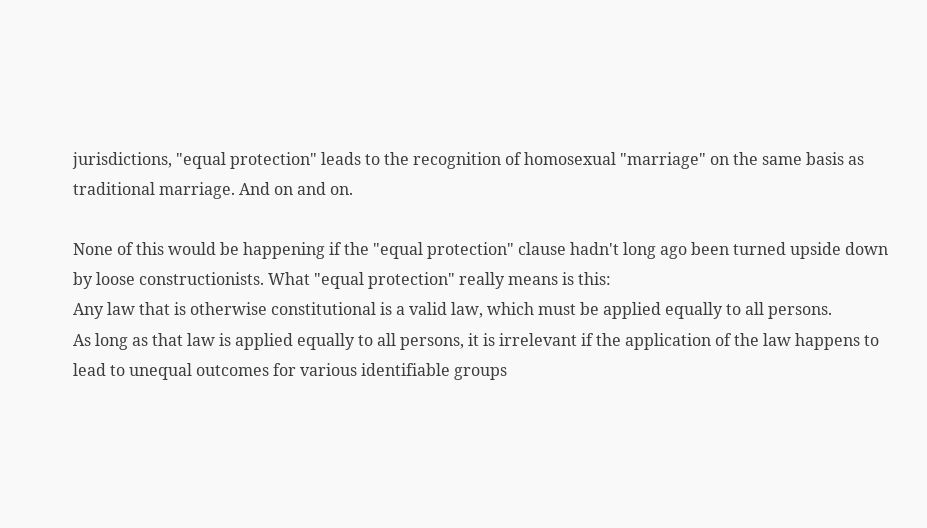jurisdictions, "equal protection" leads to the recognition of homosexual "marriage" on the same basis as traditional marriage. And on and on.

None of this would be happening if the "equal protection" clause hadn't long ago been turned upside down by loose constructionists. What "equal protection" really means is this:
Any law that is otherwise constitutional is a valid law, which must be applied equally to all persons.
As long as that law is applied equally to all persons, it is irrelevant if the application of the law happens to lead to unequal outcomes for various identifiable groups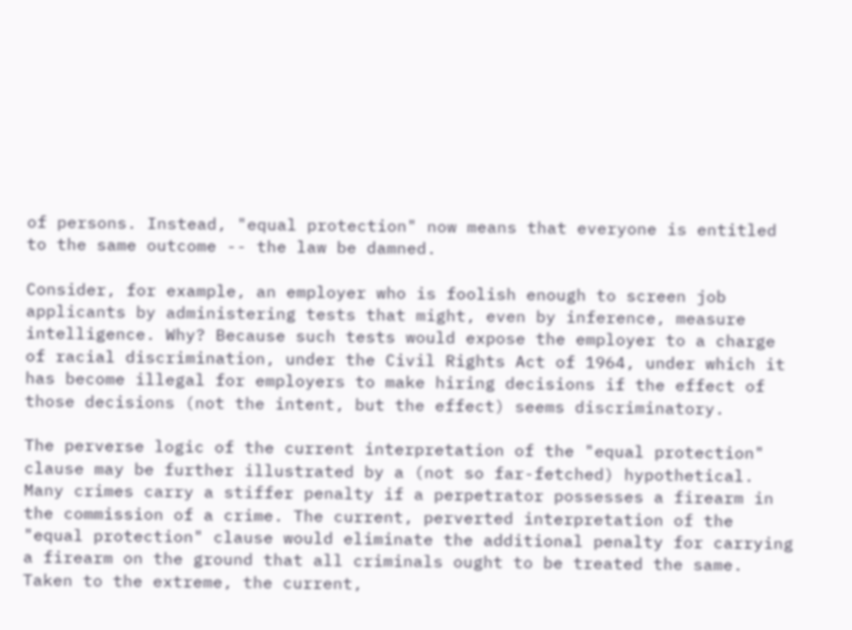of persons. Instead, "equal protection" now means that everyone is entitled to the same outcome -- the law be damned.

Consider, for example, an employer who is foolish enough to screen job applicants by administering tests that might, even by inference, measure intelligence. Why? Because such tests would expose the employer to a charge of racial discrimination, under the Civil Rights Act of 1964, under which it has become illegal for employers to make hiring decisions if the effect of those decisions (not the intent, but the effect) seems discriminatory.

The perverse logic of the current interpretation of the "equal protection" clause may be further illustrated by a (not so far-fetched) hypothetical. Many crimes carry a stiffer penalty if a perpetrator possesses a firearm in the commission of a crime. The current, perverted interpretation of the "equal protection" clause would eliminate the additional penalty for carrying a firearm on the ground that all criminals ought to be treated the same. Taken to the extreme, the current,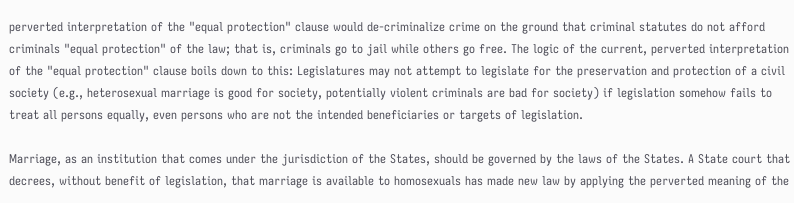perverted interpretation of the "equal protection" clause would de-criminalize crime on the ground that criminal statutes do not afford criminals "equal protection" of the law; that is, criminals go to jail while others go free. The logic of the current, perverted interpretation of the "equal protection" clause boils down to this: Legislatures may not attempt to legislate for the preservation and protection of a civil society (e.g., heterosexual marriage is good for society, potentially violent criminals are bad for society) if legislation somehow fails to treat all persons equally, even persons who are not the intended beneficiaries or targets of legislation.

Marriage, as an institution that comes under the jurisdiction of the States, should be governed by the laws of the States. A State court that decrees, without benefit of legislation, that marriage is available to homosexuals has made new law by applying the perverted meaning of the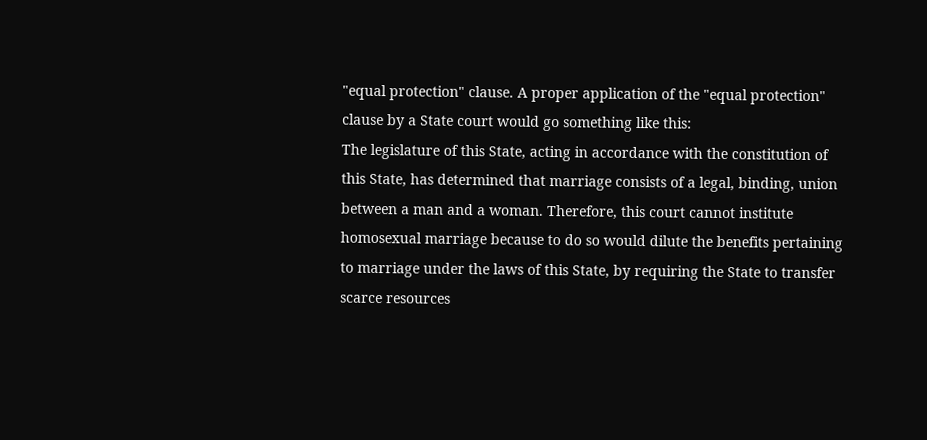"equal protection" clause. A proper application of the "equal protection" clause by a State court would go something like this:
The legislature of this State, acting in accordance with the constitution of this State, has determined that marriage consists of a legal, binding, union between a man and a woman. Therefore, this court cannot institute homosexual marriage because to do so would dilute the benefits pertaining to marriage under the laws of this State, by requiring the State to transfer scarce resources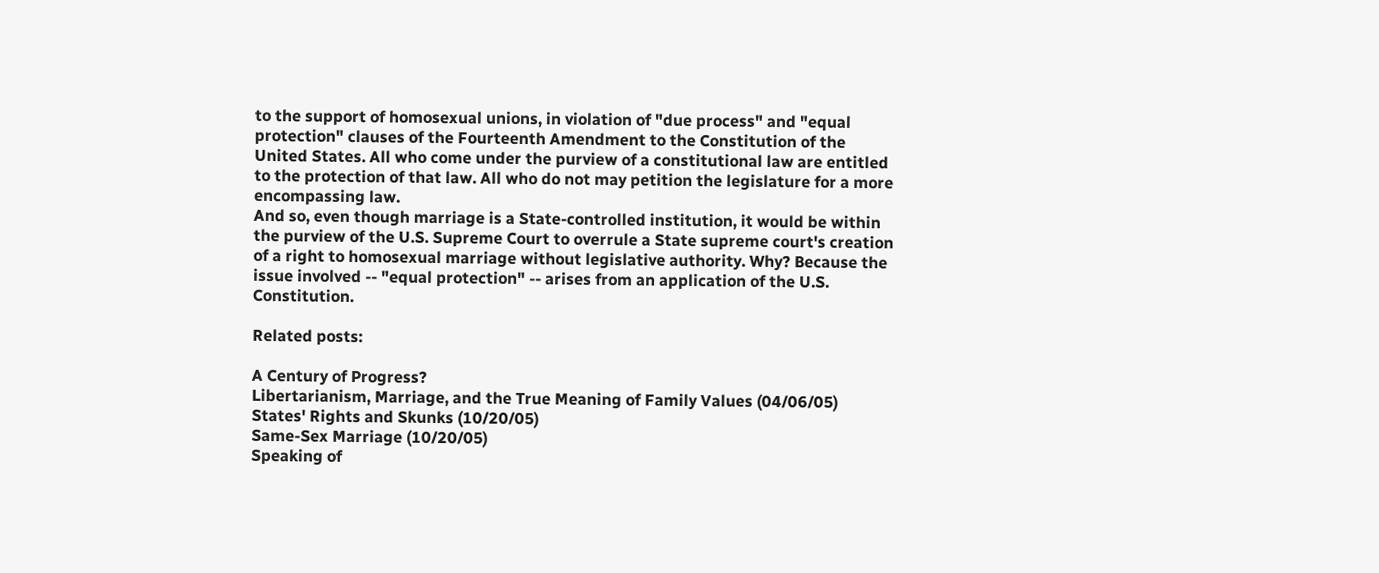to the support of homosexual unions, in violation of "due process" and "equal protection" clauses of the Fourteenth Amendment to the Constitution of the United States. All who come under the purview of a constitutional law are entitled to the protection of that law. All who do not may petition the legislature for a more encompassing law.
And so, even though marriage is a State-controlled institution, it would be within the purview of the U.S. Supreme Court to overrule a State supreme court's creation of a right to homosexual marriage without legislative authority. Why? Because the issue involved -- "equal protection" -- arises from an application of the U.S. Constitution.

Related posts:

A Century of Progress?
Libertarianism, Marriage, and the True Meaning of Family Values (04/06/05)
States' Rights and Skunks (10/20/05)
Same-Sex Marriage (10/20/05)
Speaking of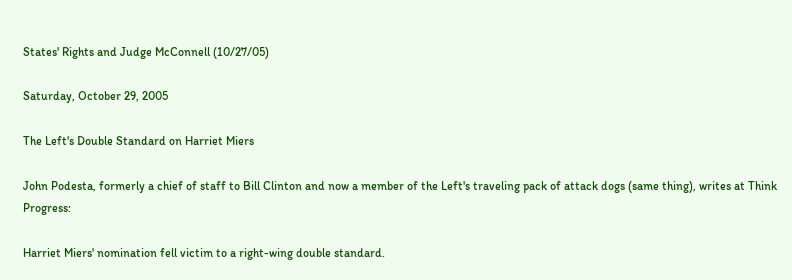States' Rights and Judge McConnell (10/27/05)

Saturday, October 29, 2005

The Left's Double Standard on Harriet Miers

John Podesta, formerly a chief of staff to Bill Clinton and now a member of the Left's traveling pack of attack dogs (same thing), writes at Think Progress:

Harriet Miers' nomination fell victim to a right-wing double standard.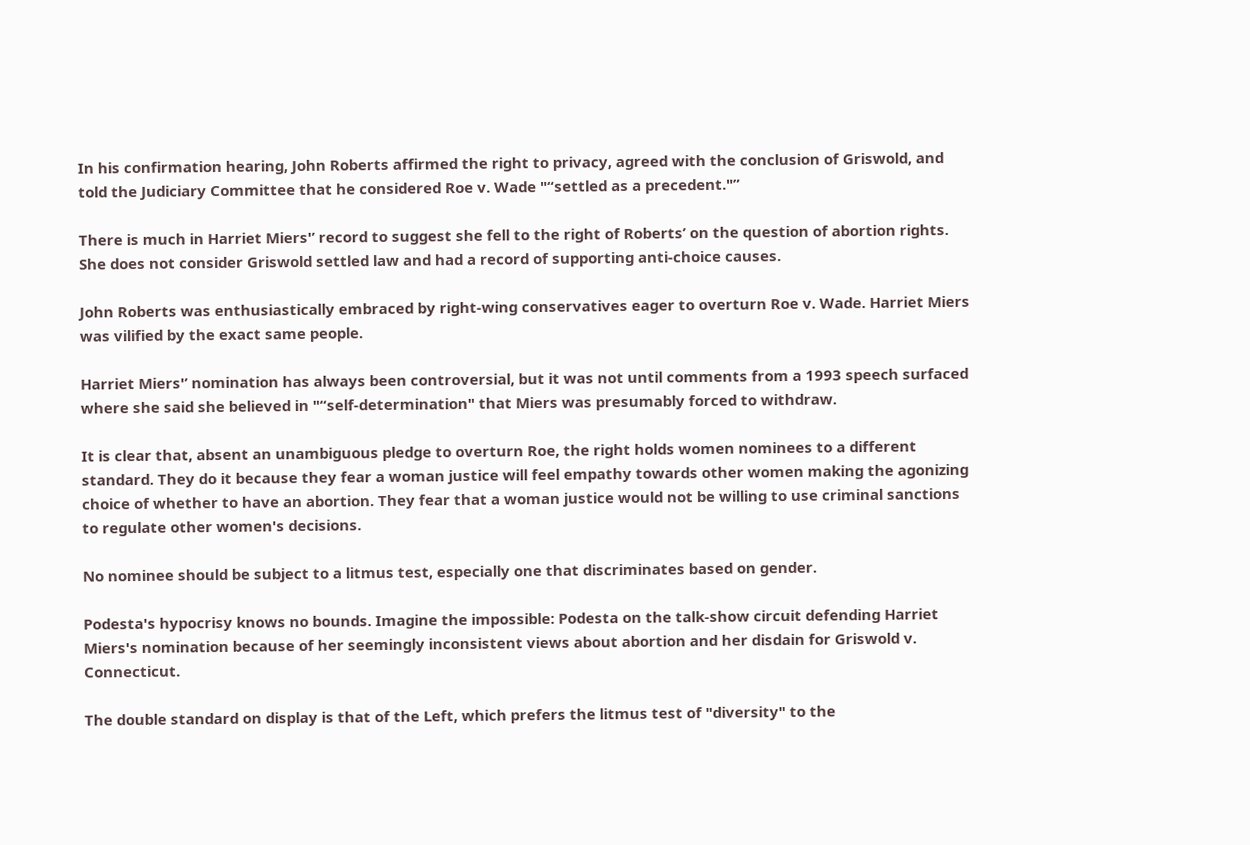In his confirmation hearing, John Roberts affirmed the right to privacy, agreed with the conclusion of Griswold, and told the Judiciary Committee that he considered Roe v. Wade "“settled as a precedent."”

There is much in Harriet Miers'’ record to suggest she fell to the right of Roberts’ on the question of abortion rights. She does not consider Griswold settled law and had a record of supporting anti-choice causes.

John Roberts was enthusiastically embraced by right-wing conservatives eager to overturn Roe v. Wade. Harriet Miers was vilified by the exact same people.

Harriet Miers'’ nomination has always been controversial, but it was not until comments from a 1993 speech surfaced where she said she believed in "“self-determination" that Miers was presumably forced to withdraw.

It is clear that, absent an unambiguous pledge to overturn Roe, the right holds women nominees to a different standard. They do it because they fear a woman justice will feel empathy towards other women making the agonizing choice of whether to have an abortion. They fear that a woman justice would not be willing to use criminal sanctions to regulate other women's decisions.

No nominee should be subject to a litmus test, especially one that discriminates based on gender.

Podesta's hypocrisy knows no bounds. Imagine the impossible: Podesta on the talk-show circuit defending Harriet Miers's nomination because of her seemingly inconsistent views about abortion and her disdain for Griswold v. Connecticut.

The double standard on display is that of the Left, which prefers the litmus test of "diversity" to the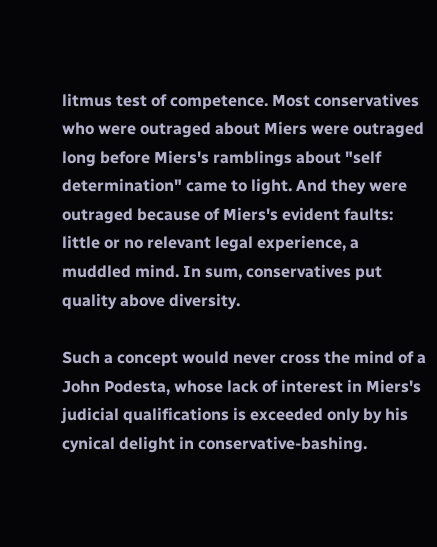litmus test of competence. Most conservatives who were outraged about Miers were outraged long before Miers's ramblings about "self determination" came to light. And they were outraged because of Miers's evident faults: little or no relevant legal experience, a muddled mind. In sum, conservatives put quality above diversity.

Such a concept would never cross the mind of a John Podesta, whose lack of interest in Miers's judicial qualifications is exceeded only by his cynical delight in conservative-bashing.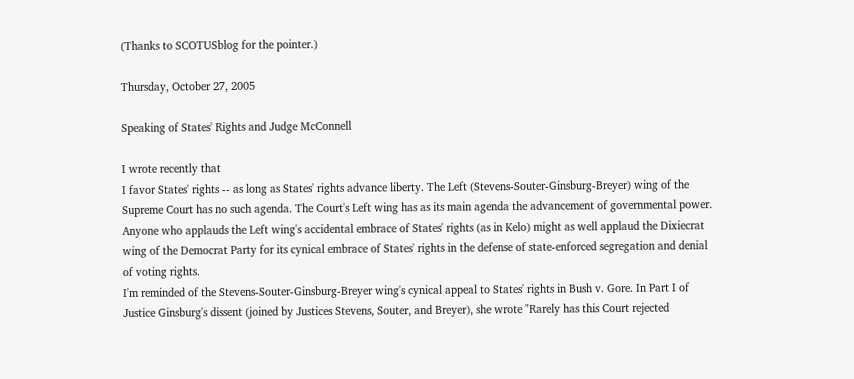(Thanks to SCOTUSblog for the pointer.)

Thursday, October 27, 2005

Speaking of States' Rights and Judge McConnell

I wrote recently that
I favor States' rights -- as long as States' rights advance liberty. The Left (Stevens-Souter-Ginsburg-Breyer) wing of the Supreme Court has no such agenda. The Court's Left wing has as its main agenda the advancement of governmental power. Anyone who applauds the Left wing's accidental embrace of States' rights (as in Kelo) might as well applaud the Dixiecrat wing of the Democrat Party for its cynical embrace of States' rights in the defense of state-enforced segregation and denial of voting rights.
I'm reminded of the Stevens-Souter-Ginsburg-Breyer wing's cynical appeal to States' rights in Bush v. Gore. In Part I of Justice Ginsburg's dissent (joined by Justices Stevens, Souter, and Breyer), she wrote "Rarely has this Court rejected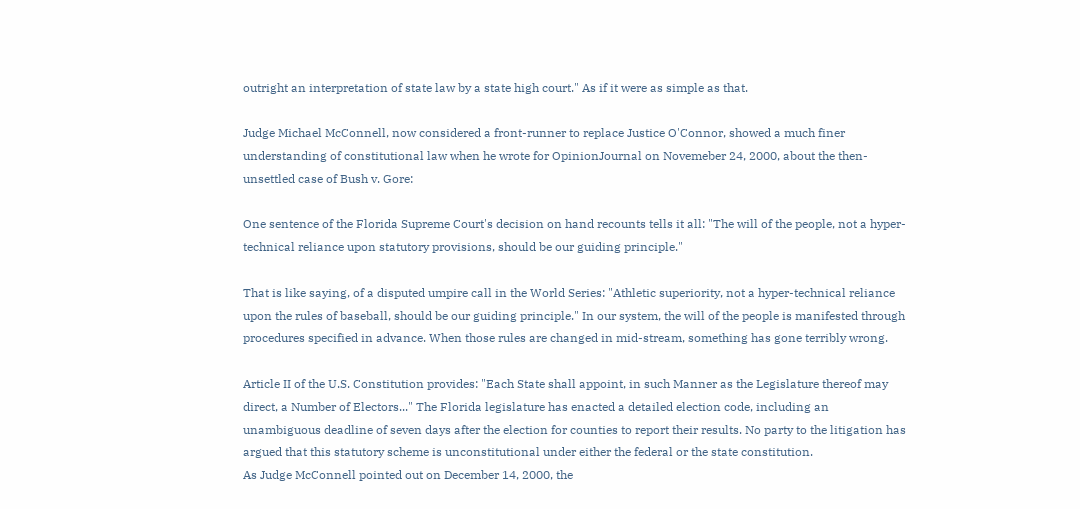outright an interpretation of state law by a state high court." As if it were as simple as that.

Judge Michael McConnell, now considered a front-runner to replace Justice O'Connor, showed a much finer understanding of constitutional law when he wrote for OpinionJournal on Novemeber 24, 2000, about the then-unsettled case of Bush v. Gore:

One sentence of the Florida Supreme Court's decision on hand recounts tells it all: "The will of the people, not a hyper-technical reliance upon statutory provisions, should be our guiding principle."

That is like saying, of a disputed umpire call in the World Series: "Athletic superiority, not a hyper-technical reliance upon the rules of baseball, should be our guiding principle." In our system, the will of the people is manifested through procedures specified in advance. When those rules are changed in mid-stream, something has gone terribly wrong.

Article II of the U.S. Constitution provides: "Each State shall appoint, in such Manner as the Legislature thereof may direct, a Number of Electors..." The Florida legislature has enacted a detailed election code, including an unambiguous deadline of seven days after the election for counties to report their results. No party to the litigation has argued that this statutory scheme is unconstitutional under either the federal or the state constitution.
As Judge McConnell pointed out on December 14, 2000, the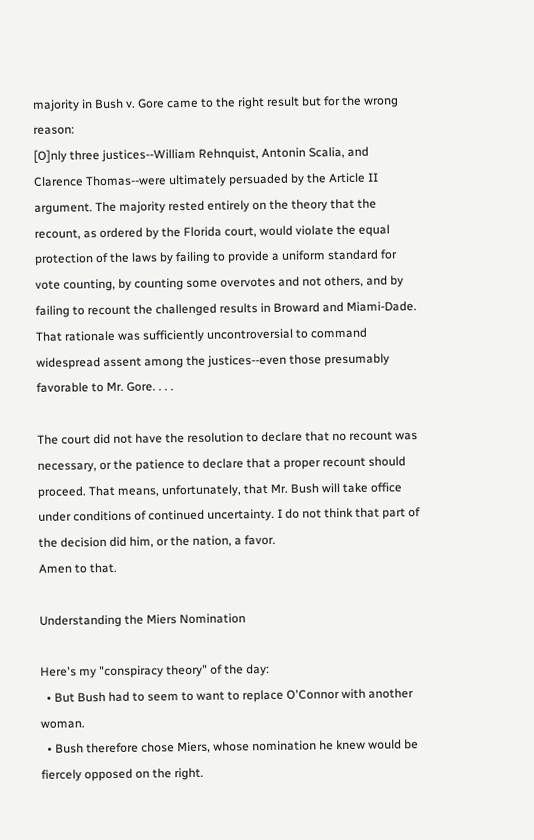majority in Bush v. Gore came to the right result but for the wrong reason:
[O]nly three justices--William Rehnquist, Antonin Scalia, and Clarence Thomas--were ultimately persuaded by the Article II argument. The majority rested entirely on the theory that the recount, as ordered by the Florida court, would violate the equal protection of the laws by failing to provide a uniform standard for vote counting, by counting some overvotes and not others, and by failing to recount the challenged results in Broward and Miami-Dade. That rationale was sufficiently uncontroversial to command widespread assent among the justices--even those presumably favorable to Mr. Gore. . . .

The court did not have the resolution to declare that no recount was necessary, or the patience to declare that a proper recount should proceed. That means, unfortunately, that Mr. Bush will take office under conditions of continued uncertainty. I do not think that part of the decision did him, or the nation, a favor.
Amen to that.

Understanding the Miers Nomination

Here's my "conspiracy theory" of the day:
  • But Bush had to seem to want to replace O'Connor with another woman.
  • Bush therefore chose Miers, whose nomination he knew would be fiercely opposed on the right.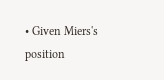• Given Miers's position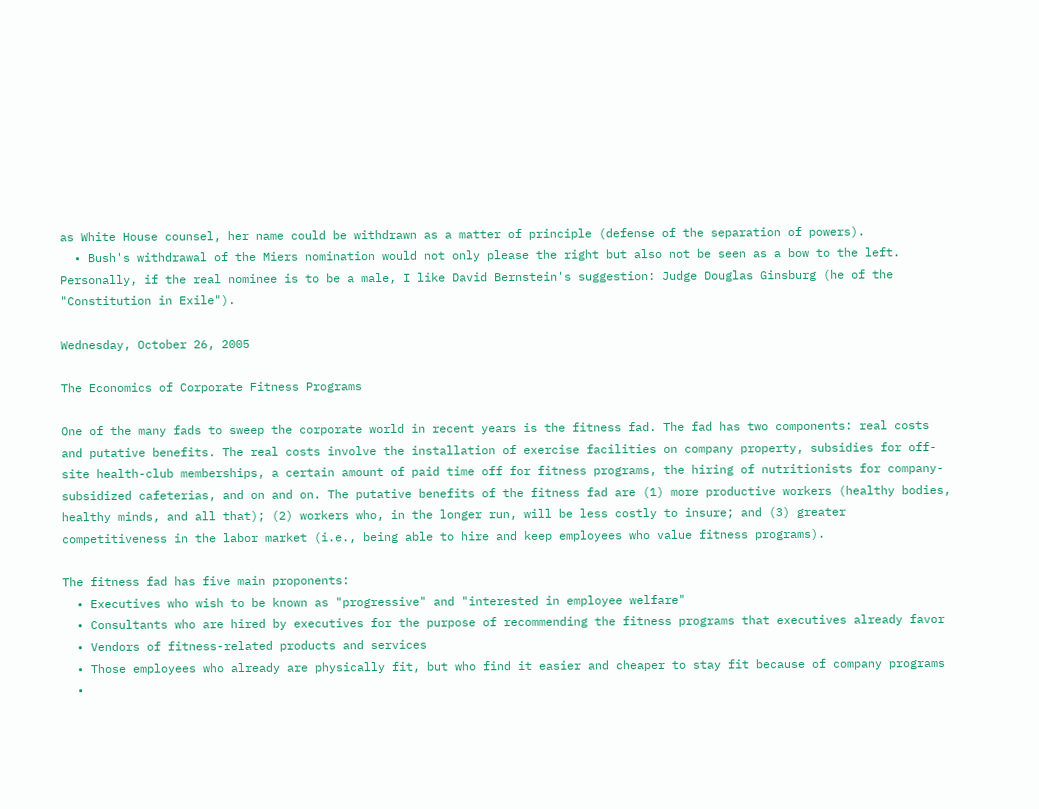as White House counsel, her name could be withdrawn as a matter of principle (defense of the separation of powers).
  • Bush's withdrawal of the Miers nomination would not only please the right but also not be seen as a bow to the left.
Personally, if the real nominee is to be a male, I like David Bernstein's suggestion: Judge Douglas Ginsburg (he of the "Constitution in Exile").

Wednesday, October 26, 2005

The Economics of Corporate Fitness Programs

One of the many fads to sweep the corporate world in recent years is the fitness fad. The fad has two components: real costs and putative benefits. The real costs involve the installation of exercise facilities on company property, subsidies for off-site health-club memberships, a certain amount of paid time off for fitness programs, the hiring of nutritionists for company-subsidized cafeterias, and on and on. The putative benefits of the fitness fad are (1) more productive workers (healthy bodies, healthy minds, and all that); (2) workers who, in the longer run, will be less costly to insure; and (3) greater competitiveness in the labor market (i.e., being able to hire and keep employees who value fitness programs).

The fitness fad has five main proponents:
  • Executives who wish to be known as "progressive" and "interested in employee welfare"
  • Consultants who are hired by executives for the purpose of recommending the fitness programs that executives already favor
  • Vendors of fitness-related products and services
  • Those employees who already are physically fit, but who find it easier and cheaper to stay fit because of company programs
  •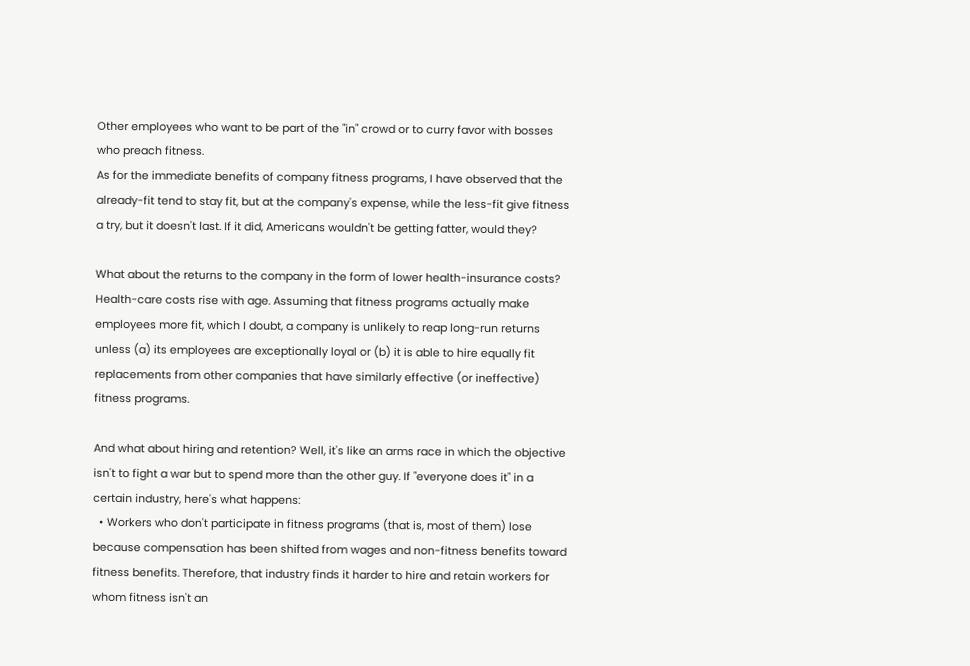Other employees who want to be part of the "in" crowd or to curry favor with bosses who preach fitness.
As for the immediate benefits of company fitness programs, I have observed that the already-fit tend to stay fit, but at the company's expense, while the less-fit give fitness a try, but it doesn't last. If it did, Americans wouldn't be getting fatter, would they?

What about the returns to the company in the form of lower health-insurance costs? Health-care costs rise with age. Assuming that fitness programs actually make employees more fit, which I doubt, a company is unlikely to reap long-run returns unless (a) its employees are exceptionally loyal or (b) it is able to hire equally fit replacements from other companies that have similarly effective (or ineffective) fitness programs.

And what about hiring and retention? Well, it's like an arms race in which the objective isn't to fight a war but to spend more than the other guy. If "everyone does it" in a certain industry, here's what happens:
  • Workers who don't participate in fitness programs (that is, most of them) lose because compensation has been shifted from wages and non-fitness benefits toward fitness benefits. Therefore, that industry finds it harder to hire and retain workers for whom fitness isn't an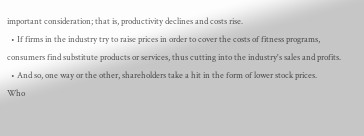important consideration; that is, productivity declines and costs rise.
  • If firms in the industry try to raise prices in order to cover the costs of fitness programs, consumers find substitute products or services, thus cutting into the industry's sales and profits.
  • And so, one way or the other, shareholders take a hit in the form of lower stock prices.
Who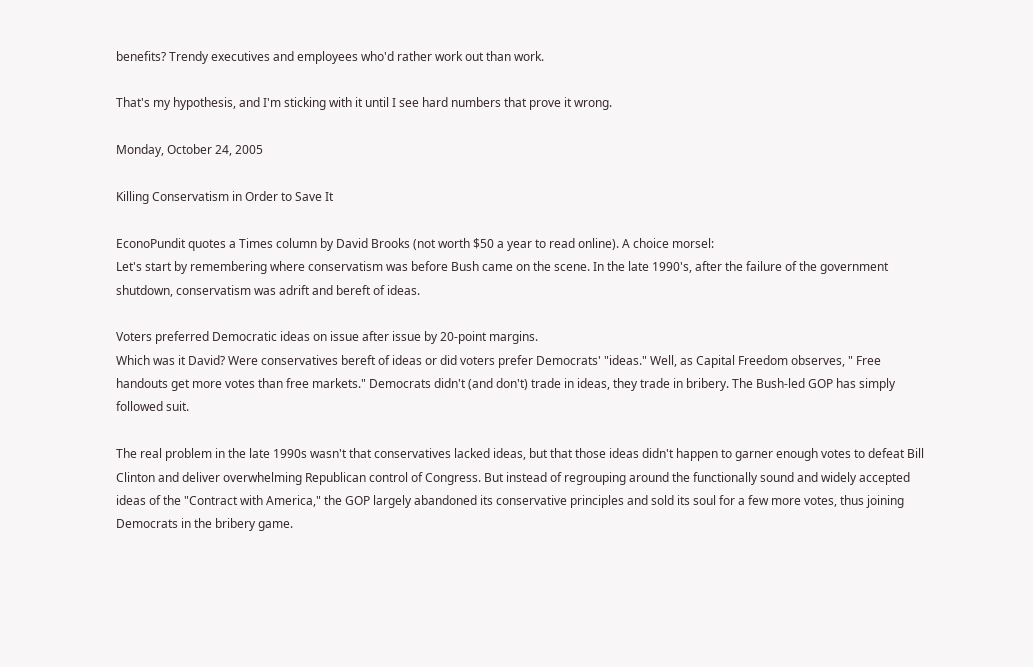benefits? Trendy executives and employees who'd rather work out than work.

That's my hypothesis, and I'm sticking with it until I see hard numbers that prove it wrong.

Monday, October 24, 2005

Killing Conservatism in Order to Save It

EconoPundit quotes a Times column by David Brooks (not worth $50 a year to read online). A choice morsel:
Let's start by remembering where conservatism was before Bush came on the scene. In the late 1990's, after the failure of the government shutdown, conservatism was adrift and bereft of ideas.

Voters preferred Democratic ideas on issue after issue by 20-point margins.
Which was it David? Were conservatives bereft of ideas or did voters prefer Democrats' "ideas." Well, as Capital Freedom observes, " Free handouts get more votes than free markets." Democrats didn't (and don't) trade in ideas, they trade in bribery. The Bush-led GOP has simply followed suit.

The real problem in the late 1990s wasn't that conservatives lacked ideas, but that those ideas didn't happen to garner enough votes to defeat Bill Clinton and deliver overwhelming Republican control of Congress. But instead of regrouping around the functionally sound and widely accepted ideas of the "Contract with America," the GOP largely abandoned its conservative principles and sold its soul for a few more votes, thus joining Democrats in the bribery game.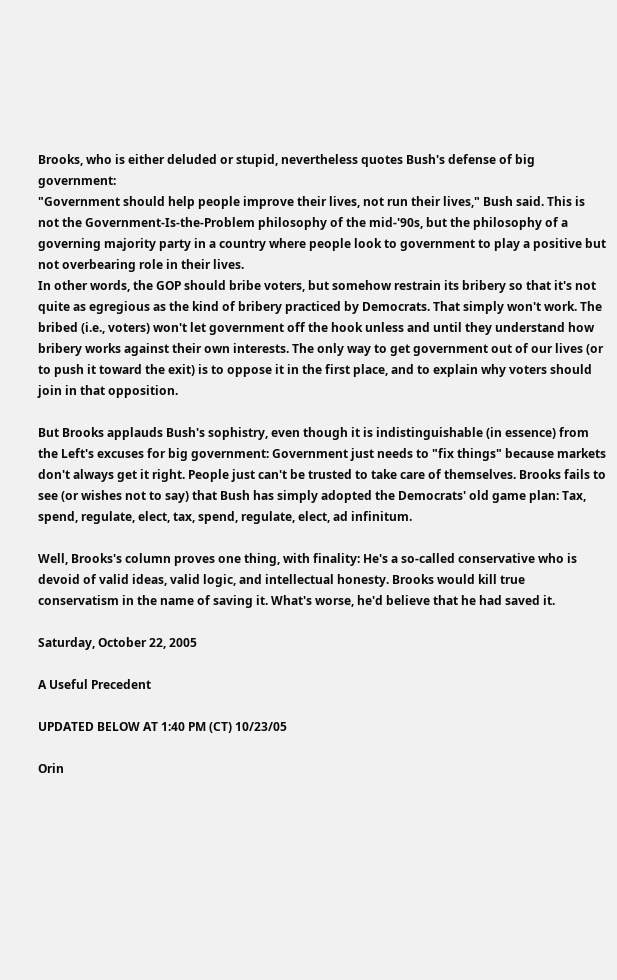Brooks, who is either deluded or stupid, nevertheless quotes Bush's defense of big government:
"Government should help people improve their lives, not run their lives," Bush said. This is not the Government-Is-the-Problem philosophy of the mid-'90s, but the philosophy of a governing majority party in a country where people look to government to play a positive but not overbearing role in their lives.
In other words, the GOP should bribe voters, but somehow restrain its bribery so that it's not quite as egregious as the kind of bribery practiced by Democrats. That simply won't work. The bribed (i.e., voters) won't let government off the hook unless and until they understand how bribery works against their own interests. The only way to get government out of our lives (or to push it toward the exit) is to oppose it in the first place, and to explain why voters should join in that opposition.

But Brooks applauds Bush's sophistry, even though it is indistinguishable (in essence) from the Left's excuses for big government: Government just needs to "fix things" because markets don't always get it right. People just can't be trusted to take care of themselves. Brooks fails to see (or wishes not to say) that Bush has simply adopted the Democrats' old game plan: Tax, spend, regulate, elect, tax, spend, regulate, elect, ad infinitum.

Well, Brooks's column proves one thing, with finality: He's a so-called conservative who is devoid of valid ideas, valid logic, and intellectual honesty. Brooks would kill true conservatism in the name of saving it. What's worse, he'd believe that he had saved it.

Saturday, October 22, 2005

A Useful Precedent

UPDATED BELOW AT 1:40 PM (CT) 10/23/05

Orin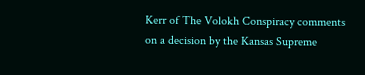Kerr of The Volokh Conspiracy comments on a decision by the Kansas Supreme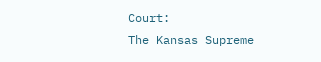Court:
The Kansas Supreme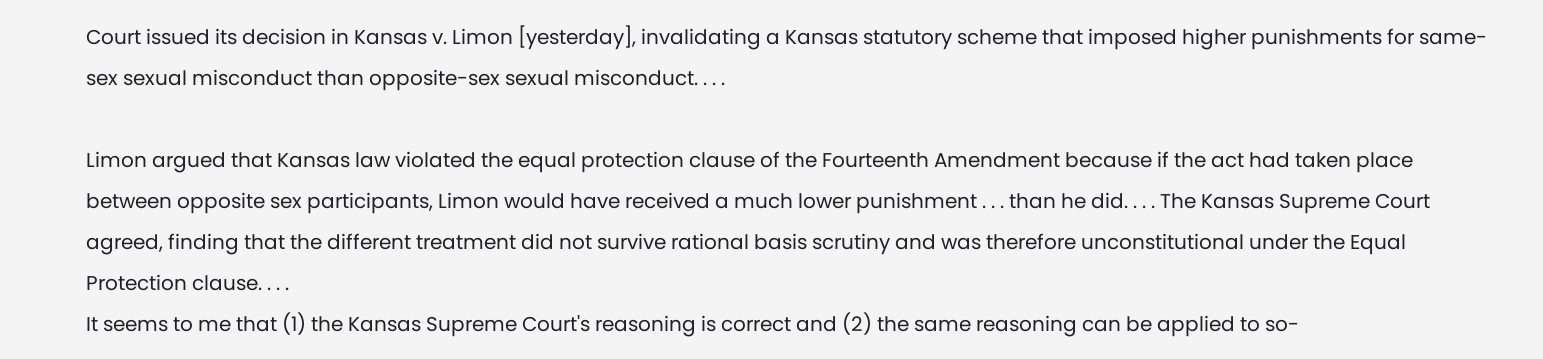Court issued its decision in Kansas v. Limon [yesterday], invalidating a Kansas statutory scheme that imposed higher punishments for same-sex sexual misconduct than opposite-sex sexual misconduct. . . .

Limon argued that Kansas law violated the equal protection clause of the Fourteenth Amendment because if the act had taken place between opposite sex participants, Limon would have received a much lower punishment . . . than he did. . . . The Kansas Supreme Court agreed, finding that the different treatment did not survive rational basis scrutiny and was therefore unconstitutional under the Equal Protection clause. . . .
It seems to me that (1) the Kansas Supreme Court's reasoning is correct and (2) the same reasoning can be applied to so-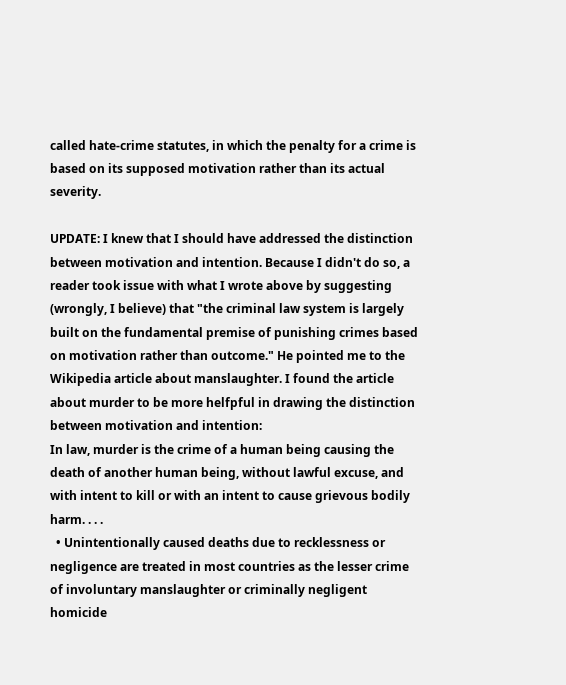called hate-crime statutes, in which the penalty for a crime is based on its supposed motivation rather than its actual severity.

UPDATE: I knew that I should have addressed the distinction between motivation and intention. Because I didn't do so, a reader took issue with what I wrote above by suggesting (wrongly, I believe) that "the criminal law system is largely built on the fundamental premise of punishing crimes based on motivation rather than outcome." He pointed me to the Wikipedia article about manslaughter. I found the article about murder to be more helfpful in drawing the distinction between motivation and intention:
In law, murder is the crime of a human being causing the death of another human being, without lawful excuse, and with intent to kill or with an intent to cause grievous bodily harm. . . .
  • Unintentionally caused deaths due to recklessness or negligence are treated in most countries as the lesser crime of involuntary manslaughter or criminally negligent homicide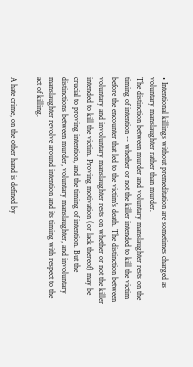• Intentional killings without premeditation are sometimes charged as voluntary manslaughter rather than murder.
The distinction between murder and voluntary manslaughter rests on the timing of intention -- whether or not the killer intended to kill the victim before the encounter that led to the victim's death. The distinction between voluntary and involuntary manslaughter rests on whether or not the killer intended to kill the victim. Proving motivation (or lack thereof) may be crucial to proving intention, and the timing of intention. But the distinctions between murder, voluntary manslaughter, and involuntary manslaughter revolve around intention and its timing with respect to the act of killing.

A hate crime, on the other hand is defined by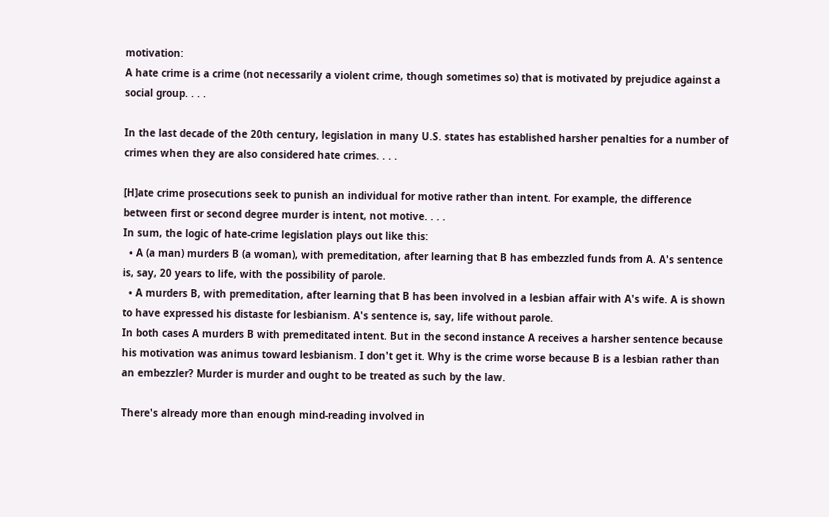motivation:
A hate crime is a crime (not necessarily a violent crime, though sometimes so) that is motivated by prejudice against a social group. . . .

In the last decade of the 20th century, legislation in many U.S. states has established harsher penalties for a number of crimes when they are also considered hate crimes. . . .

[H]ate crime prosecutions seek to punish an individual for motive rather than intent. For example, the difference between first or second degree murder is intent, not motive. . . .
In sum, the logic of hate-crime legislation plays out like this:
  • A (a man) murders B (a woman), with premeditation, after learning that B has embezzled funds from A. A's sentence is, say, 20 years to life, with the possibility of parole.
  • A murders B, with premeditation, after learning that B has been involved in a lesbian affair with A's wife. A is shown to have expressed his distaste for lesbianism. A's sentence is, say, life without parole.
In both cases A murders B with premeditated intent. But in the second instance A receives a harsher sentence because his motivation was animus toward lesbianism. I don't get it. Why is the crime worse because B is a lesbian rather than an embezzler? Murder is murder and ought to be treated as such by the law.

There's already more than enough mind-reading involved in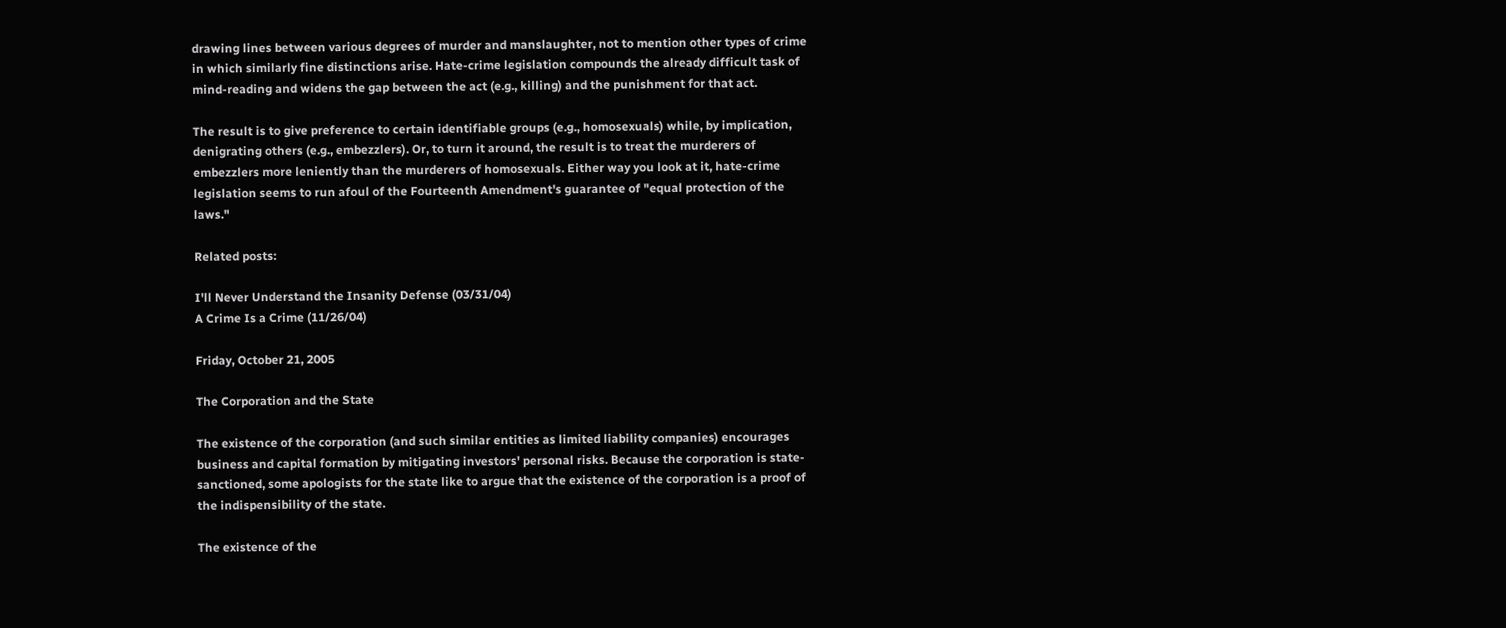drawing lines between various degrees of murder and manslaughter, not to mention other types of crime in which similarly fine distinctions arise. Hate-crime legislation compounds the already difficult task of mind-reading and widens the gap between the act (e.g., killing) and the punishment for that act.

The result is to give preference to certain identifiable groups (e.g., homosexuals) while, by implication, denigrating others (e.g., embezzlers). Or, to turn it around, the result is to treat the murderers of embezzlers more leniently than the murderers of homosexuals. Either way you look at it, hate-crime legislation seems to run afoul of the Fourteenth Amendment's guarantee of "equal protection of the laws."

Related posts:

I'll Never Understand the Insanity Defense (03/31/04)
A Crime Is a Crime (11/26/04)

Friday, October 21, 2005

The Corporation and the State

The existence of the corporation (and such similar entities as limited liability companies) encourages business and capital formation by mitigating investors' personal risks. Because the corporation is state-sanctioned, some apologists for the state like to argue that the existence of the corporation is a proof of the indispensibility of the state.

The existence of the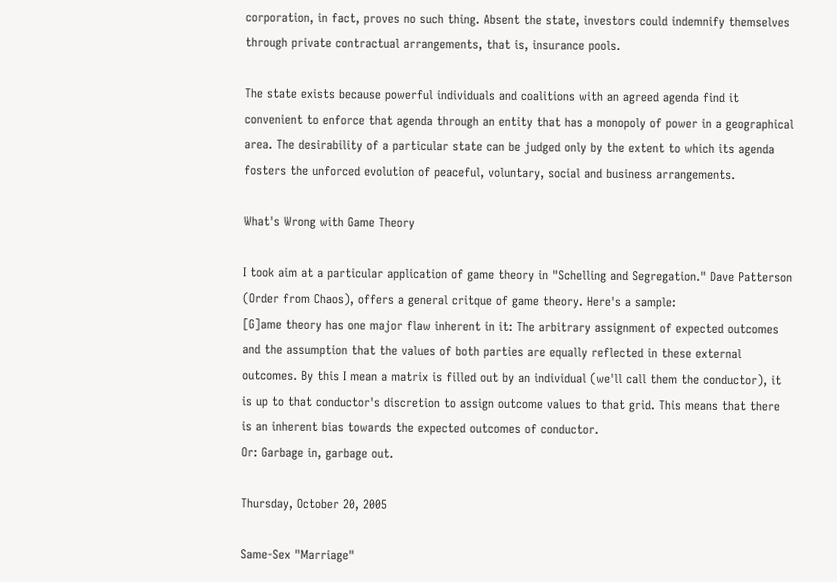corporation, in fact, proves no such thing. Absent the state, investors could indemnify themselves through private contractual arrangements, that is, insurance pools.

The state exists because powerful individuals and coalitions with an agreed agenda find it convenient to enforce that agenda through an entity that has a monopoly of power in a geographical area. The desirability of a particular state can be judged only by the extent to which its agenda fosters the unforced evolution of peaceful, voluntary, social and business arrangements.

What's Wrong with Game Theory

I took aim at a particular application of game theory in "Schelling and Segregation." Dave Patterson (Order from Chaos), offers a general critque of game theory. Here's a sample:
[G]ame theory has one major flaw inherent in it: The arbitrary assignment of expected outcomes and the assumption that the values of both parties are equally reflected in these external outcomes. By this I mean a matrix is filled out by an individual (we'll call them the conductor), it is up to that conductor's discretion to assign outcome values to that grid. This means that there is an inherent bias towards the expected outcomes of conductor.
Or: Garbage in, garbage out.

Thursday, October 20, 2005

Same-Sex "Marriage"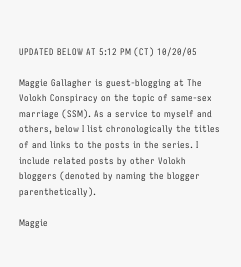UPDATED BELOW AT 5:12 PM (CT) 10/20/05

Maggie Gallagher is guest-blogging at The Volokh Conspiracy on the topic of same-sex marriage (SSM). As a service to myself and others, below I list chronologically the titles of and links to the posts in the series. I include related posts by other Volokh bloggers (denoted by naming the blogger parenthetically).

Maggie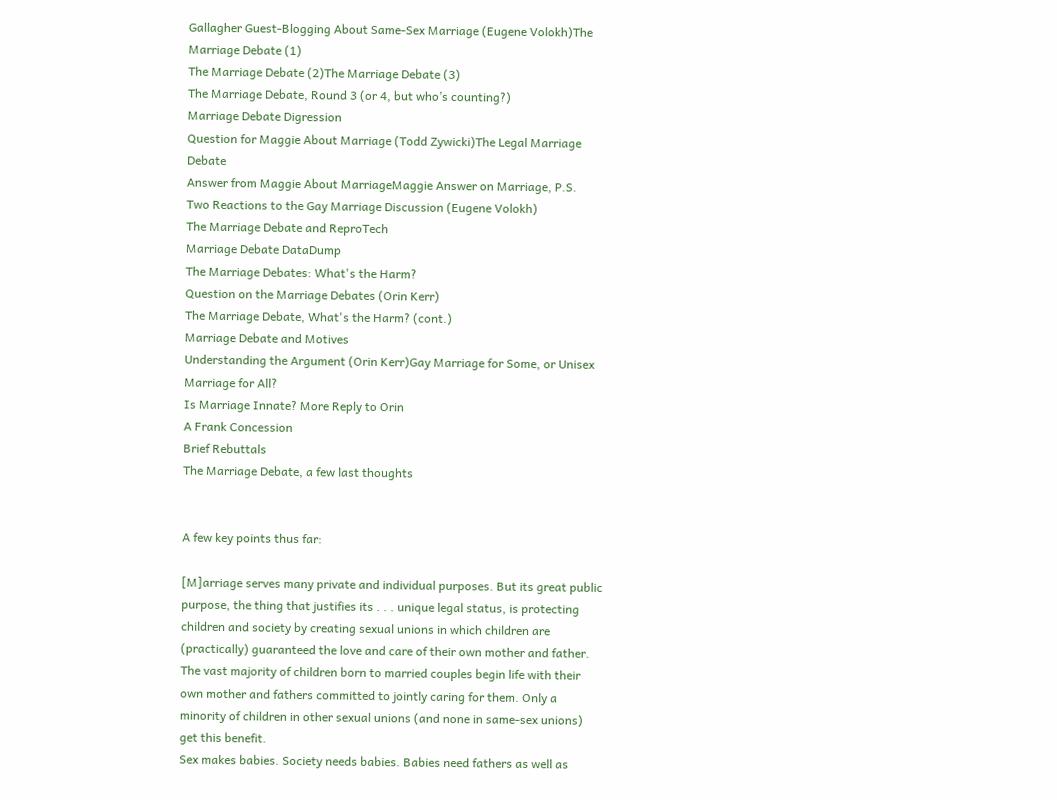Gallagher Guest-Blogging About Same-Sex Marriage (Eugene Volokh)The Marriage Debate (1)
The Marriage Debate (2)The Marriage Debate (3)
The Marriage Debate, Round 3 (or 4, but who’s counting?)
Marriage Debate Digression
Question for Maggie About Marriage (Todd Zywicki)The Legal Marriage Debate
Answer from Maggie About MarriageMaggie Answer on Marriage, P.S.
Two Reactions to the Gay Marriage Discussion (Eugene Volokh)
The Marriage Debate and ReproTech
Marriage Debate DataDump
The Marriage Debates: What's the Harm?
Question on the Marriage Debates (Orin Kerr)
The Marriage Debate, What's the Harm? (cont.)
Marriage Debate and Motives
Understanding the Argument (Orin Kerr)Gay Marriage for Some, or Unisex Marriage for All?
Is Marriage Innate? More Reply to Orin
A Frank Concession
Brief Rebuttals
The Marriage Debate, a few last thoughts


A few key points thus far:

[M]arriage serves many private and individual purposes. But its great public purpose, the thing that justifies its . . . unique legal status, is protecting children and society by creating sexual unions in which children are (practically) guaranteed the love and care of their own mother and father.
The vast majority of children born to married couples begin life with their own mother and fathers committed to jointly caring for them. Only a minority of children in other sexual unions (and none in same-sex unions) get this benefit.
Sex makes babies. Society needs babies. Babies need fathers as well as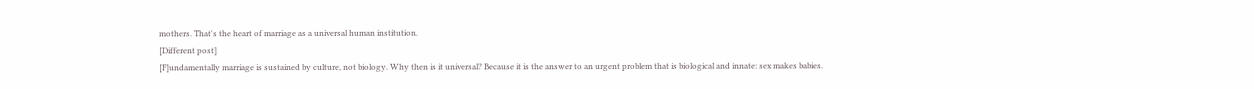mothers. That's the heart of marriage as a universal human institution.
[Different post]
[F]undamentally marriage is sustained by culture, not biology. Why then is it universal? Because it is the answer to an urgent problem that is biological and innate: sex makes babies.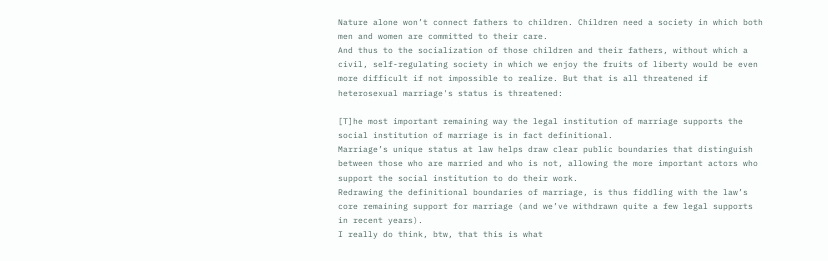Nature alone won’t connect fathers to children. Children need a society in which both men and women are committed to their care.
And thus to the socialization of those children and their fathers, without which a civil, self-regulating society in which we enjoy the fruits of liberty would be even more difficult if not impossible to realize. But that is all threatened if heterosexual marriage's status is threatened:

[T]he most important remaining way the legal institution of marriage supports the social institution of marriage is in fact definitional.
Marriage’s unique status at law helps draw clear public boundaries that distinguish between those who are married and who is not, allowing the more important actors who support the social institution to do their work.
Redrawing the definitional boundaries of marriage, is thus fiddling with the law’s core remaining support for marriage (and we’ve withdrawn quite a few legal supports in recent years).
I really do think, btw, that this is what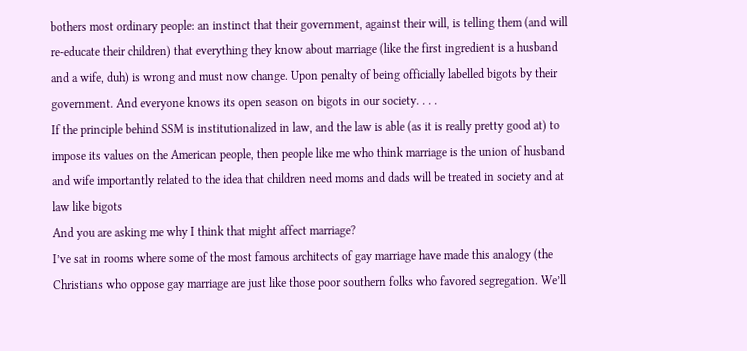bothers most ordinary people: an instinct that their government, against their will, is telling them (and will re-educate their children) that everything they know about marriage (like the first ingredient is a husband and a wife, duh) is wrong and must now change. Upon penalty of being officially labelled bigots by their government. And everyone knows its open season on bigots in our society. . . .
If the principle behind SSM is institutionalized in law, and the law is able (as it is really pretty good at) to impose its values on the American people, then people like me who think marriage is the union of husband and wife importantly related to the idea that children need moms and dads will be treated in society and at law like bigots
And you are asking me why I think that might affect marriage?
I’ve sat in rooms where some of the most famous architects of gay marriage have made this analogy (the Christians who oppose gay marriage are just like those poor southern folks who favored segregation. We’ll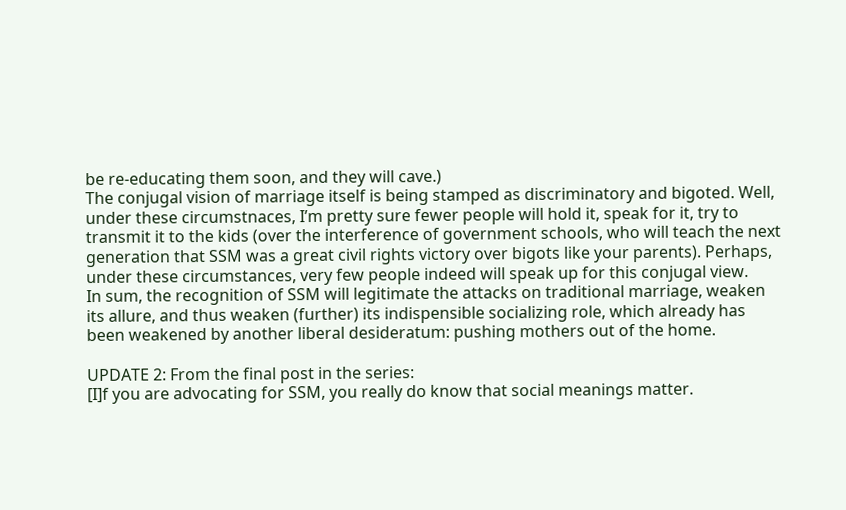be re-educating them soon, and they will cave.)
The conjugal vision of marriage itself is being stamped as discriminatory and bigoted. Well, under these circumstnaces, I’m pretty sure fewer people will hold it, speak for it, try to transmit it to the kids (over the interference of government schools, who will teach the next generation that SSM was a great civil rights victory over bigots like your parents). Perhaps, under these circumstances, very few people indeed will speak up for this conjugal view.
In sum, the recognition of SSM will legitimate the attacks on traditional marriage, weaken its allure, and thus weaken (further) its indispensible socializing role, which already has been weakened by another liberal desideratum: pushing mothers out of the home.

UPDATE 2: From the final post in the series:
[I]f you are advocating for SSM, you really do know that social meanings matter.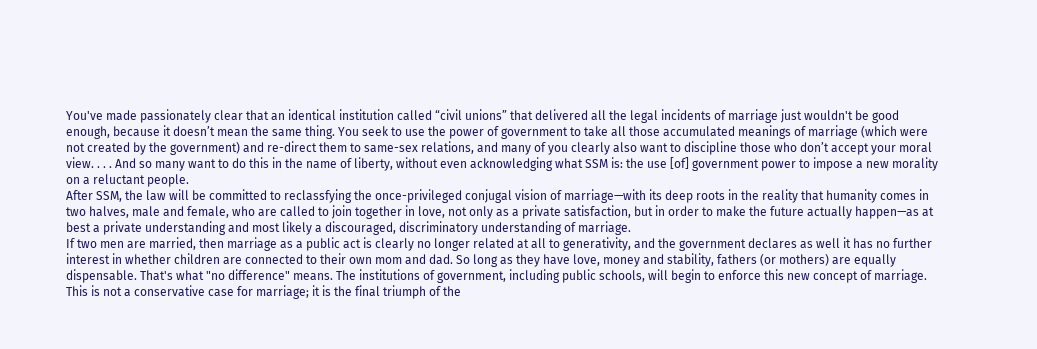You've made passionately clear that an identical institution called “civil unions” that delivered all the legal incidents of marriage just wouldn't be good enough, because it doesn’t mean the same thing. You seek to use the power of government to take all those accumulated meanings of marriage (which were not created by the government) and re-direct them to same-sex relations, and many of you clearly also want to discipline those who don’t accept your moral view. . . . And so many want to do this in the name of liberty, without even acknowledging what SSM is: the use [of] government power to impose a new morality on a reluctant people.
After SSM, the law will be committed to reclassfying the once-privileged conjugal vision of marriage—with its deep roots in the reality that humanity comes in two halves, male and female, who are called to join together in love, not only as a private satisfaction, but in order to make the future actually happen—as at best a private understanding and most likely a discouraged, discriminatory understanding of marriage.
If two men are married, then marriage as a public act is clearly no longer related at all to generativity, and the government declares as well it has no further interest in whether children are connected to their own mom and dad. So long as they have love, money and stability, fathers (or mothers) are equally dispensable. That's what "no difference" means. The institutions of government, including public schools, will begin to enforce this new concept of marriage. This is not a conservative case for marriage; it is the final triumph of the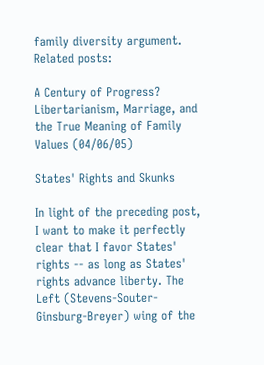family diversity argument.
Related posts:

A Century of Progress?
Libertarianism, Marriage, and the True Meaning of Family Values (04/06/05)

States' Rights and Skunks

In light of the preceding post, I want to make it perfectly clear that I favor States' rights -- as long as States' rights advance liberty. The Left (Stevens-Souter-Ginsburg-Breyer) wing of the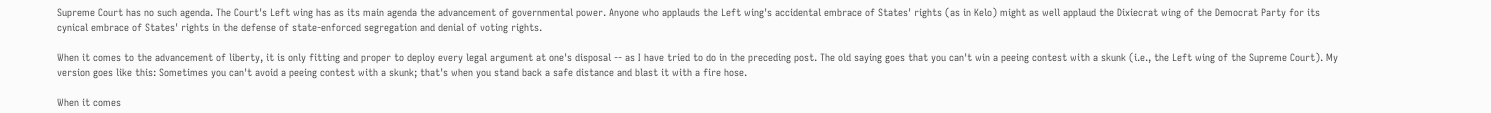Supreme Court has no such agenda. The Court's Left wing has as its main agenda the advancement of governmental power. Anyone who applauds the Left wing's accidental embrace of States' rights (as in Kelo) might as well applaud the Dixiecrat wing of the Democrat Party for its cynical embrace of States' rights in the defense of state-enforced segregation and denial of voting rights.

When it comes to the advancement of liberty, it is only fitting and proper to deploy every legal argument at one's disposal -- as I have tried to do in the preceding post. The old saying goes that you can't win a peeing contest with a skunk (i.e., the Left wing of the Supreme Court). My version goes like this: Sometimes you can't avoid a peeing contest with a skunk; that's when you stand back a safe distance and blast it with a fire hose.

When it comes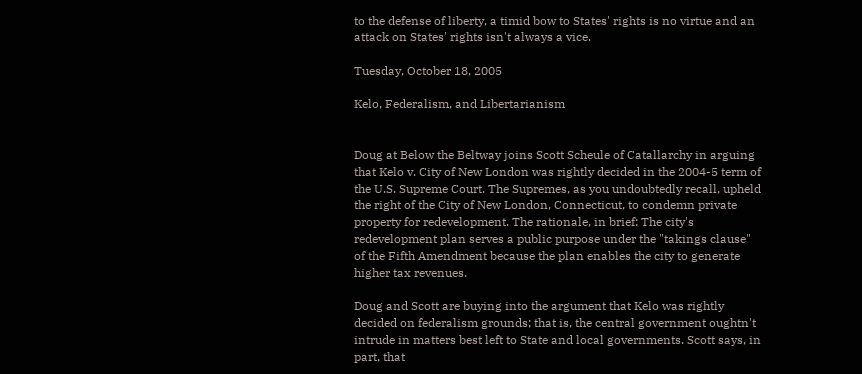to the defense of liberty, a timid bow to States' rights is no virtue and an attack on States' rights isn't always a vice.

Tuesday, October 18, 2005

Kelo, Federalism, and Libertarianism


Doug at Below the Beltway joins Scott Scheule of Catallarchy in arguing that Kelo v. City of New London was rightly decided in the 2004-5 term of the U.S. Supreme Court. The Supremes, as you undoubtedly recall, upheld the right of the City of New London, Connecticut, to condemn private property for redevelopment. The rationale, in brief: The city's redevelopment plan serves a public purpose under the "takings clause" of the Fifth Amendment because the plan enables the city to generate higher tax revenues.

Doug and Scott are buying into the argument that Kelo was rightly decided on federalism grounds; that is, the central government oughtn't intrude in matters best left to State and local governments. Scott says, in part, that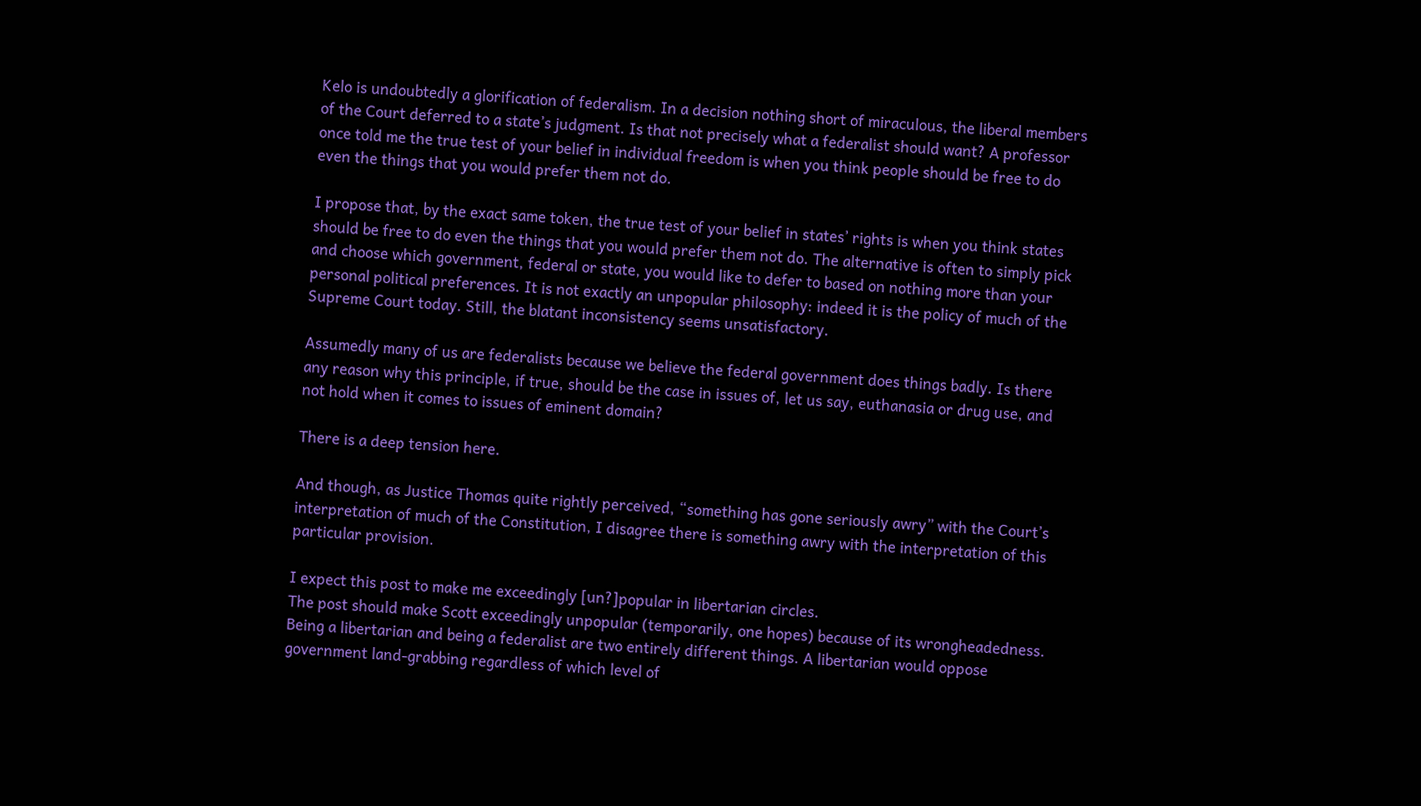Kelo is undoubtedly a glorification of federalism. In a decision nothing short of miraculous, the liberal members of the Court deferred to a state’s judgment. Is that not precisely what a federalist should want? A professor once told me the true test of your belief in individual freedom is when you think people should be free to do even the things that you would prefer them not do.

I propose that, by the exact same token, the true test of your belief in states’ rights is when you think states should be free to do even the things that you would prefer them not do. The alternative is often to simply pick and choose which government, federal or state, you would like to defer to based on nothing more than your personal political preferences. It is not exactly an unpopular philosophy: indeed it is the policy of much of the Supreme Court today. Still, the blatant inconsistency seems unsatisfactory.

Assumedly many of us are federalists because we believe the federal government does things badly. Is there any reason why this principle, if true, should be the case in issues of, let us say, euthanasia or drug use, and not hold when it comes to issues of eminent domain?

There is a deep tension here.

And though, as Justice Thomas quite rightly perceived, “something has gone seriously awry” with the Court’s interpretation of much of the Constitution, I disagree there is something awry with the interpretation of this particular provision.

I expect this post to make me exceedingly [un?]popular in libertarian circles.
The post should make Scott exceedingly unpopular (temporarily, one hopes) because of its wrongheadedness. Being a libertarian and being a federalist are two entirely different things. A libertarian would oppose government land-grabbing regardless of which level of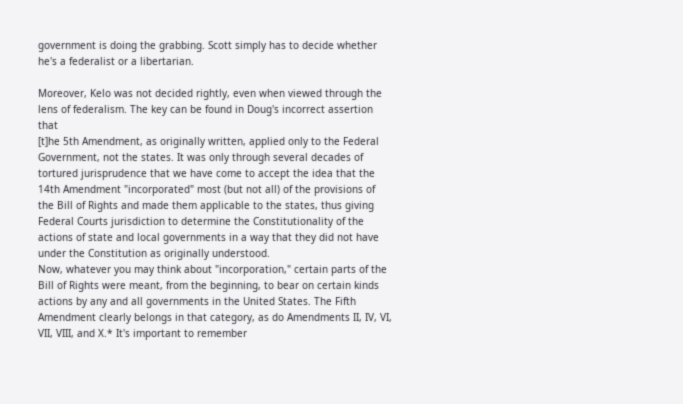government is doing the grabbing. Scott simply has to decide whether he's a federalist or a libertarian.

Moreover, Kelo was not decided rightly, even when viewed through the lens of federalism. The key can be found in Doug's incorrect assertion that
[t]he 5th Amendment, as originally written, applied only to the Federal Government, not the states. It was only through several decades of tortured jurisprudence that we have come to accept the idea that the 14th Amendment "incorporated" most (but not all) of the provisions of the Bill of Rights and made them applicable to the states, thus giving Federal Courts jurisdiction to determine the Constitutionality of the actions of state and local governments in a way that they did not have under the Constitution as originally understood.
Now, whatever you may think about "incorporation," certain parts of the Bill of Rights were meant, from the beginning, to bear on certain kinds actions by any and all governments in the United States. The Fifth Amendment clearly belongs in that category, as do Amendments II, IV, VI, VII, VIII, and X.* It's important to remember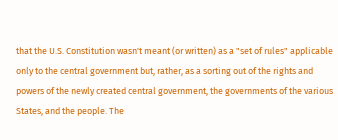that the U.S. Constitution wasn't meant (or written) as a "set of rules" applicable only to the central government but, rather, as a sorting out of the rights and powers of the newly created central government, the governments of the various States, and the people. The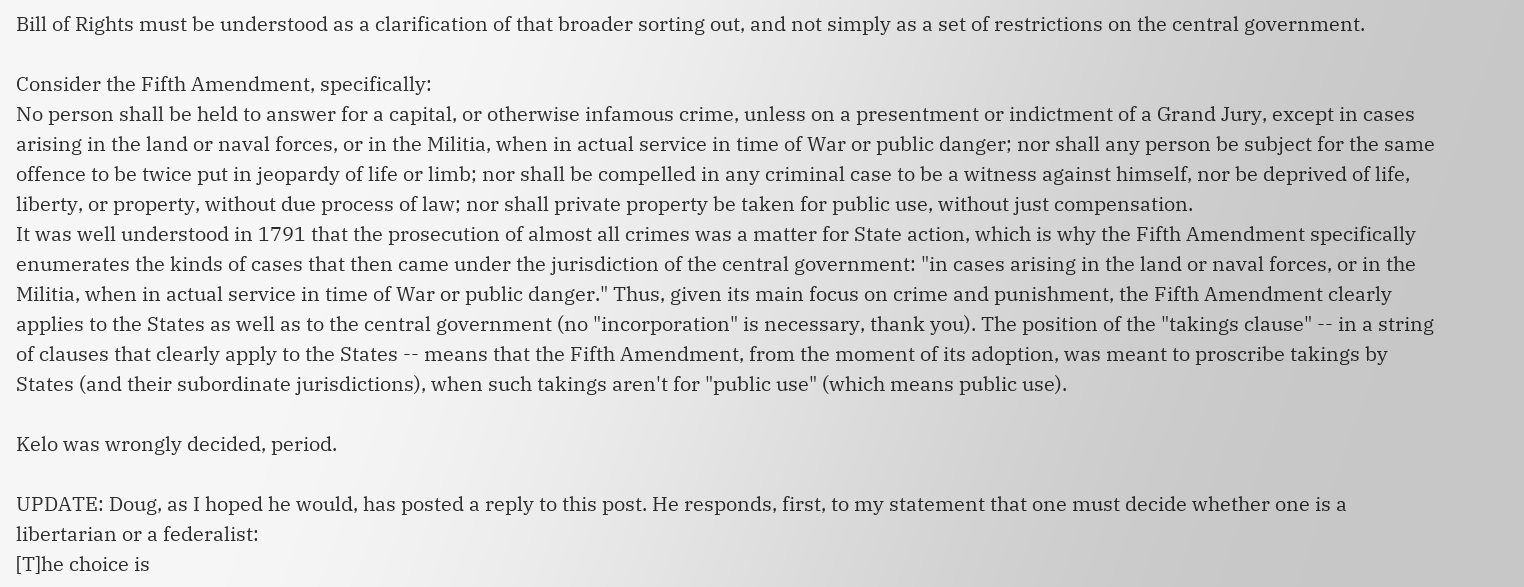Bill of Rights must be understood as a clarification of that broader sorting out, and not simply as a set of restrictions on the central government.

Consider the Fifth Amendment, specifically:
No person shall be held to answer for a capital, or otherwise infamous crime, unless on a presentment or indictment of a Grand Jury, except in cases arising in the land or naval forces, or in the Militia, when in actual service in time of War or public danger; nor shall any person be subject for the same offence to be twice put in jeopardy of life or limb; nor shall be compelled in any criminal case to be a witness against himself, nor be deprived of life, liberty, or property, without due process of law; nor shall private property be taken for public use, without just compensation.
It was well understood in 1791 that the prosecution of almost all crimes was a matter for State action, which is why the Fifth Amendment specifically enumerates the kinds of cases that then came under the jurisdiction of the central government: "in cases arising in the land or naval forces, or in the Militia, when in actual service in time of War or public danger." Thus, given its main focus on crime and punishment, the Fifth Amendment clearly applies to the States as well as to the central government (no "incorporation" is necessary, thank you). The position of the "takings clause" -- in a string of clauses that clearly apply to the States -- means that the Fifth Amendment, from the moment of its adoption, was meant to proscribe takings by States (and their subordinate jurisdictions), when such takings aren't for "public use" (which means public use).

Kelo was wrongly decided, period.

UPDATE: Doug, as I hoped he would, has posted a reply to this post. He responds, first, to my statement that one must decide whether one is a libertarian or a federalist:
[T]he choice is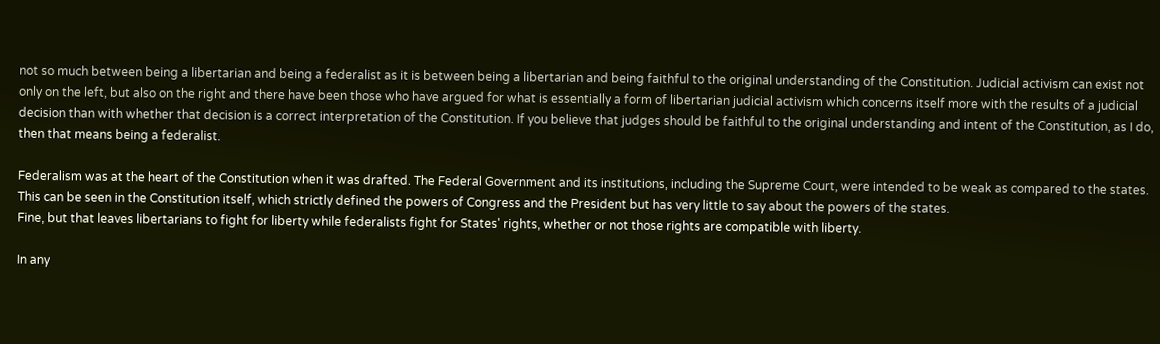not so much between being a libertarian and being a federalist as it is between being a libertarian and being faithful to the original understanding of the Constitution. Judicial activism can exist not only on the left, but also on the right and there have been those who have argued for what is essentially a form of libertarian judicial activism which concerns itself more with the results of a judicial decision than with whether that decision is a correct interpretation of the Constitution. If you believe that judges should be faithful to the original understanding and intent of the Constitution, as I do, then that means being a federalist.

Federalism was at the heart of the Constitution when it was drafted. The Federal Government and its institutions, including the Supreme Court, were intended to be weak as compared to the states. This can be seen in the Constitution itself, which strictly defined the powers of Congress and the President but has very little to say about the powers of the states.
Fine, but that leaves libertarians to fight for liberty while federalists fight for States' rights, whether or not those rights are compatible with liberty.

In any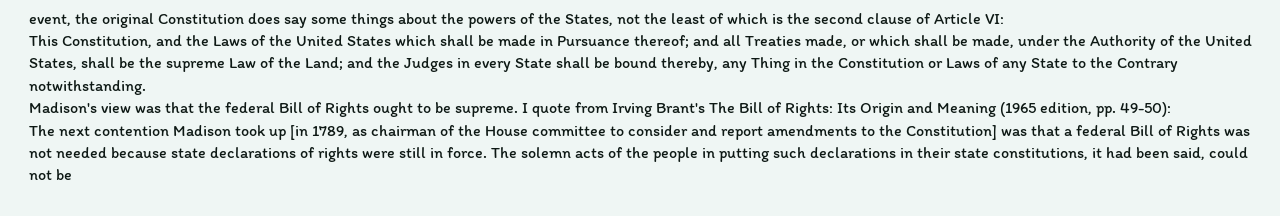event, the original Constitution does say some things about the powers of the States, not the least of which is the second clause of Article VI:
This Constitution, and the Laws of the United States which shall be made in Pursuance thereof; and all Treaties made, or which shall be made, under the Authority of the United States, shall be the supreme Law of the Land; and the Judges in every State shall be bound thereby, any Thing in the Constitution or Laws of any State to the Contrary notwithstanding.
Madison's view was that the federal Bill of Rights ought to be supreme. I quote from Irving Brant's The Bill of Rights: Its Origin and Meaning (1965 edition, pp. 49-50):
The next contention Madison took up [in 1789, as chairman of the House committee to consider and report amendments to the Constitution] was that a federal Bill of Rights was not needed because state declarations of rights were still in force. The solemn acts of the people in putting such declarations in their state constitutions, it had been said, could not be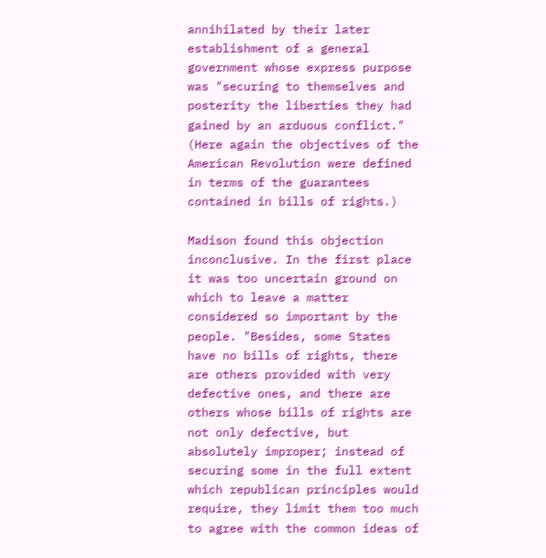annihilated by their later establishment of a general government whose express purpose was "securing to themselves and posterity the liberties they had gained by an arduous conflict." (Here again the objectives of the American Revolution were defined in terms of the guarantees contained in bills of rights.)

Madison found this objection inconclusive. In the first place it was too uncertain ground on which to leave a matter considered so important by the people. "Besides, some States have no bills of rights, there are others provided with very defective ones, and there are others whose bills of rights are not only defective, but absolutely improper; instead of securing some in the full extent which republican principles would require, they limit them too much to agree with the common ideas of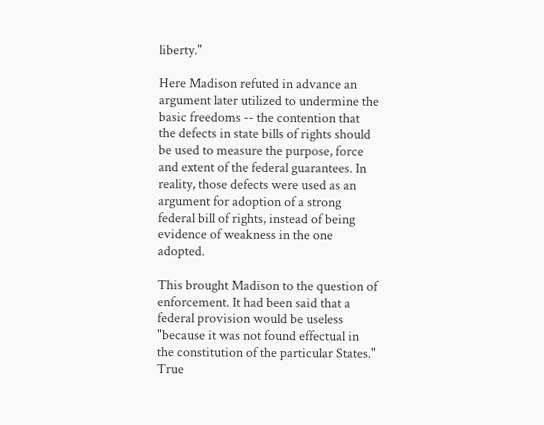liberty."

Here Madison refuted in advance an argument later utilized to undermine the basic freedoms -- the contention that the defects in state bills of rights should be used to measure the purpose, force and extent of the federal guarantees. In reality, those defects were used as an argument for adoption of a strong federal bill of rights, instead of being evidence of weakness in the one adopted.

This brought Madison to the question of enforcement. It had been said that a federal provision would be useless "because it was not found effectual in the constitution of the particular States." True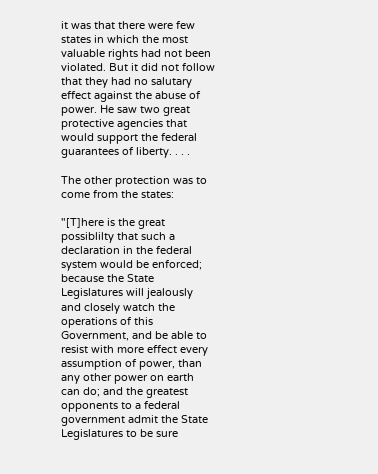it was that there were few states in which the most valuable rights had not been violated. But it did not follow that they had no salutary effect against the abuse of power. He saw two great protective agencies that would support the federal guarantees of liberty. . . .

The other protection was to come from the states:

"[T]here is the great possiblilty that such a declaration in the federal system would be enforced; because the State Legislatures will jealously and closely watch the operations of this Government, and be able to resist with more effect every assumption of power, than any other power on earth can do; and the greatest opponents to a federal government admit the State Legislatures to be sure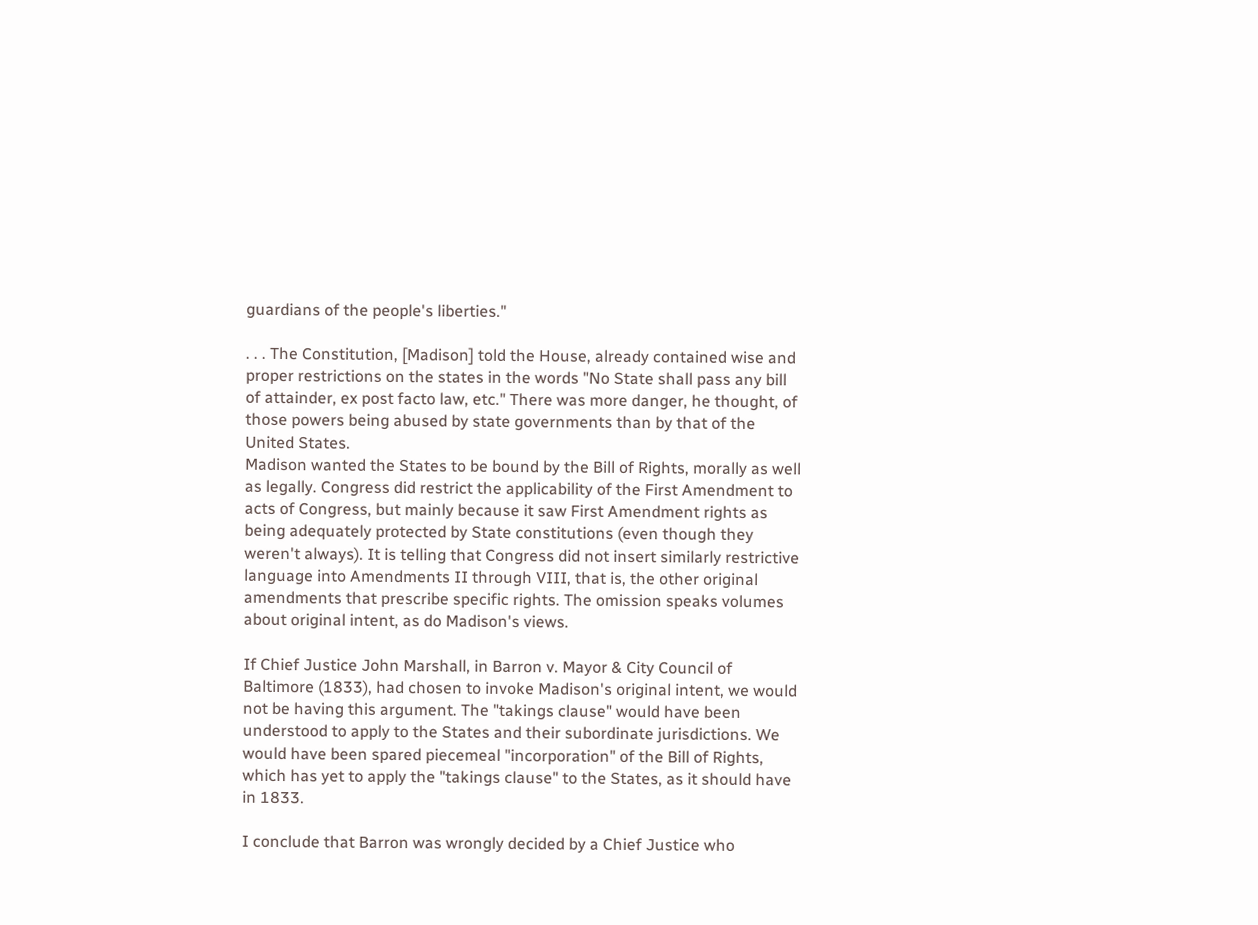guardians of the people's liberties."

. . . The Constitution, [Madison] told the House, already contained wise and proper restrictions on the states in the words "No State shall pass any bill of attainder, ex post facto law, etc." There was more danger, he thought, of those powers being abused by state governments than by that of the United States.
Madison wanted the States to be bound by the Bill of Rights, morally as well as legally. Congress did restrict the applicability of the First Amendment to acts of Congress, but mainly because it saw First Amendment rights as being adequately protected by State constitutions (even though they weren't always). It is telling that Congress did not insert similarly restrictive language into Amendments II through VIII, that is, the other original amendments that prescribe specific rights. The omission speaks volumes about original intent, as do Madison's views.

If Chief Justice John Marshall, in Barron v. Mayor & City Council of Baltimore (1833), had chosen to invoke Madison's original intent, we would not be having this argument. The "takings clause" would have been understood to apply to the States and their subordinate jurisdictions. We would have been spared piecemeal "incorporation" of the Bill of Rights, which has yet to apply the "takings clause" to the States, as it should have in 1833.

I conclude that Barron was wrongly decided by a Chief Justice who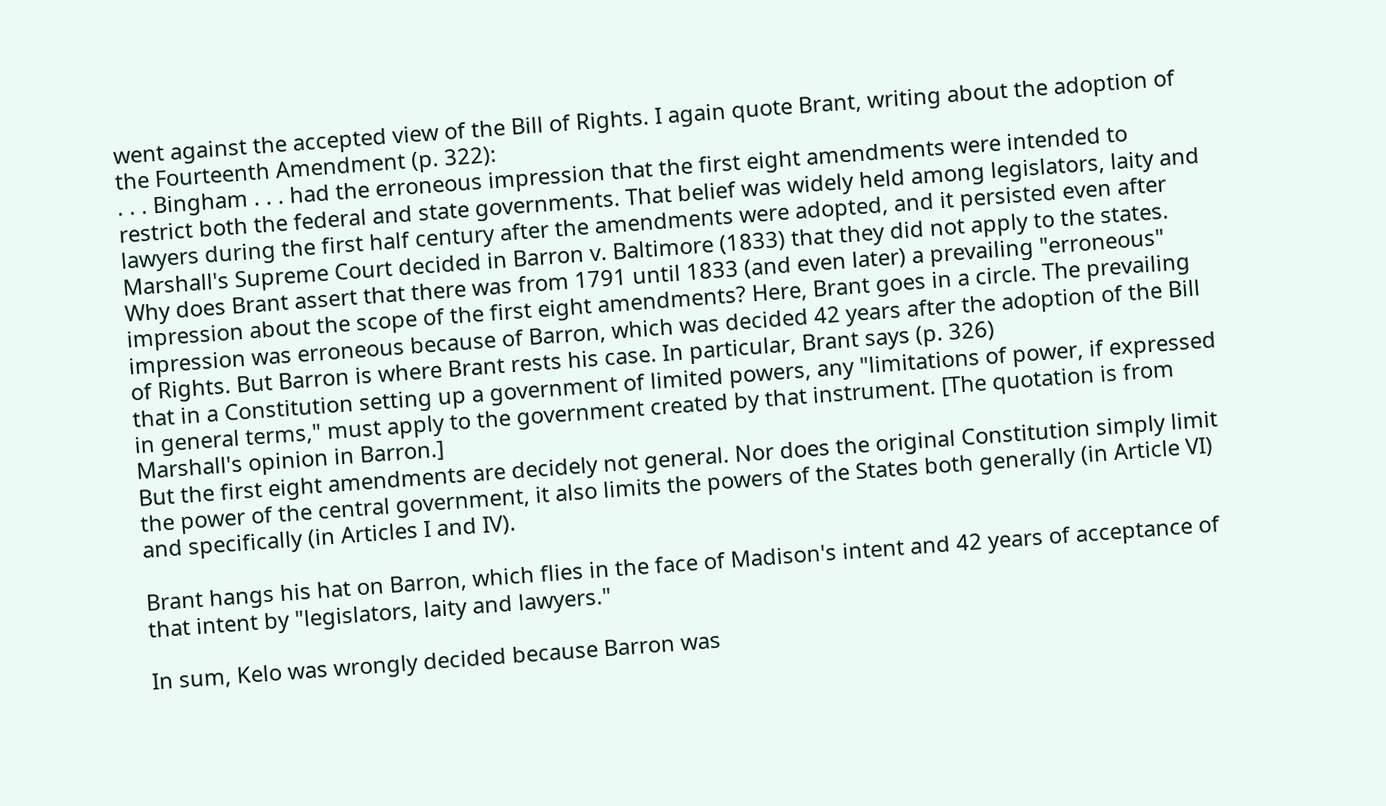went against the accepted view of the Bill of Rights. I again quote Brant, writing about the adoption of the Fourteenth Amendment (p. 322):
. . . Bingham . . . had the erroneous impression that the first eight amendments were intended to restrict both the federal and state governments. That belief was widely held among legislators, laity and lawyers during the first half century after the amendments were adopted, and it persisted even after Marshall's Supreme Court decided in Barron v. Baltimore (1833) that they did not apply to the states.
Why does Brant assert that there was from 1791 until 1833 (and even later) a prevailing "erroneous" impression about the scope of the first eight amendments? Here, Brant goes in a circle. The prevailing impression was erroneous because of Barron, which was decided 42 years after the adoption of the Bill of Rights. But Barron is where Brant rests his case. In particular, Brant says (p. 326)
that in a Constitution setting up a government of limited powers, any "limitations of power, if expressed in general terms," must apply to the government created by that instrument. [The quotation is from Marshall's opinion in Barron.]
But the first eight amendments are decidely not general. Nor does the original Constitution simply limit the power of the central government, it also limits the powers of the States both generally (in Article VI) and specifically (in Articles I and IV).

Brant hangs his hat on Barron, which flies in the face of Madison's intent and 42 years of acceptance of that intent by "legislators, laity and lawyers."

In sum, Kelo was wrongly decided because Barron was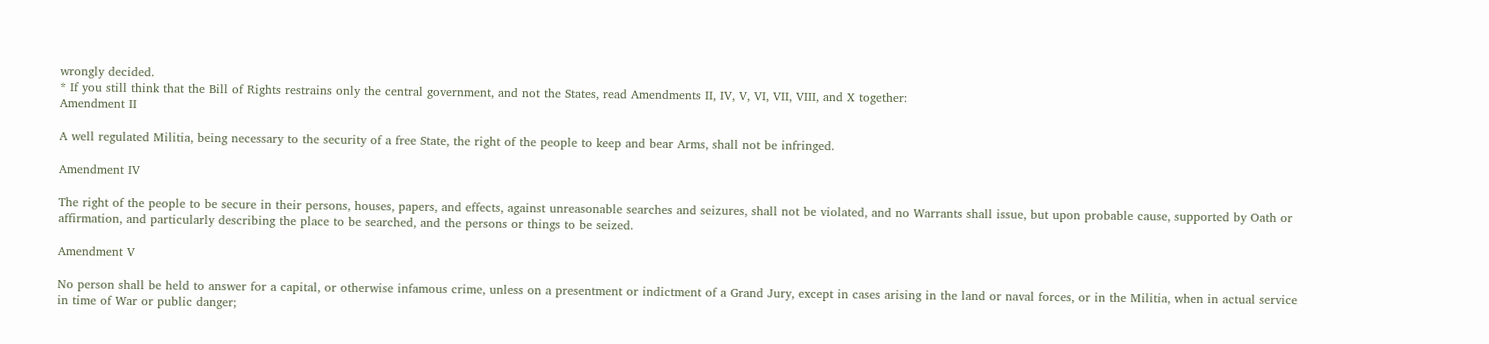wrongly decided.
* If you still think that the Bill of Rights restrains only the central government, and not the States, read Amendments II, IV, V, VI, VII, VIII, and X together:
Amendment II

A well regulated Militia, being necessary to the security of a free State, the right of the people to keep and bear Arms, shall not be infringed.

Amendment IV

The right of the people to be secure in their persons, houses, papers, and effects, against unreasonable searches and seizures, shall not be violated, and no Warrants shall issue, but upon probable cause, supported by Oath or affirmation, and particularly describing the place to be searched, and the persons or things to be seized.

Amendment V

No person shall be held to answer for a capital, or otherwise infamous crime, unless on a presentment or indictment of a Grand Jury, except in cases arising in the land or naval forces, or in the Militia, when in actual service in time of War or public danger;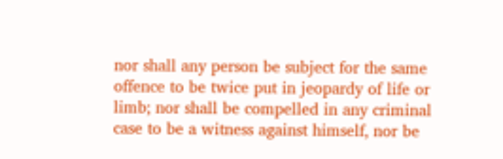nor shall any person be subject for the same offence to be twice put in jeopardy of life or limb; nor shall be compelled in any criminal case to be a witness against himself, nor be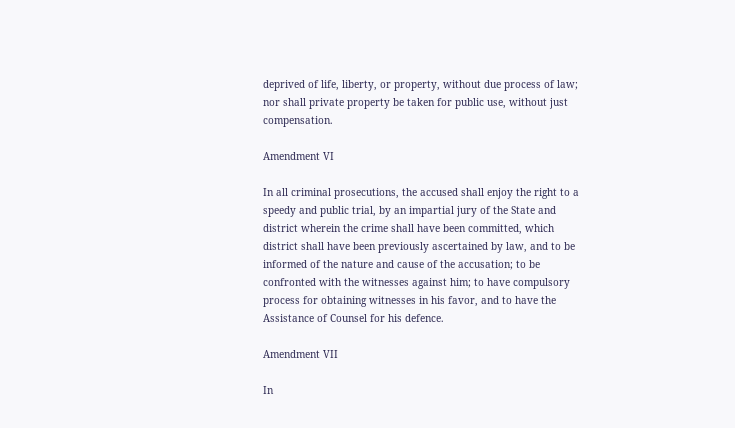deprived of life, liberty, or property, without due process of law; nor shall private property be taken for public use, without just compensation.

Amendment VI

In all criminal prosecutions, the accused shall enjoy the right to a speedy and public trial, by an impartial jury of the State and district wherein the crime shall have been committed, which district shall have been previously ascertained by law, and to be informed of the nature and cause of the accusation; to be confronted with the witnesses against him; to have compulsory process for obtaining witnesses in his favor, and to have the Assistance of Counsel for his defence.

Amendment VII

In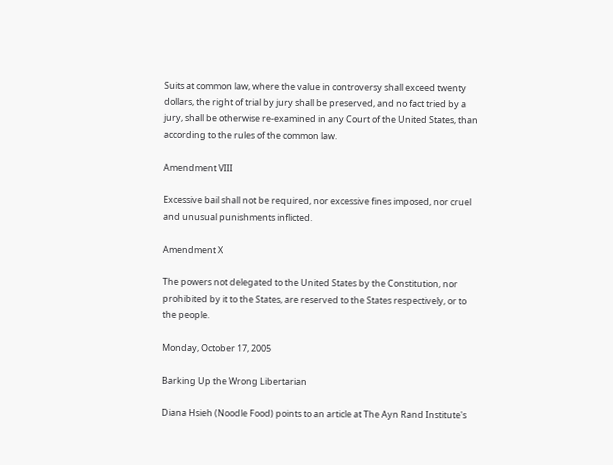Suits at common law, where the value in controversy shall exceed twenty dollars, the right of trial by jury shall be preserved, and no fact tried by a jury, shall be otherwise re-examined in any Court of the United States, than according to the rules of the common law.

Amendment VIII

Excessive bail shall not be required, nor excessive fines imposed, nor cruel and unusual punishments inflicted.

Amendment X

The powers not delegated to the United States by the Constitution, nor prohibited by it to the States, are reserved to the States respectively, or to the people.

Monday, October 17, 2005

Barking Up the Wrong Libertarian

Diana Hsieh (Noodle Food) points to an article at The Ayn Rand Institute's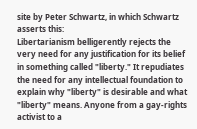site by Peter Schwartz, in which Schwartz asserts this:
Libertarianism belligerently rejects the very need for any justification for its belief in something called "liberty." It repudiates the need for any intellectual foundation to explain why "liberty" is desirable and what "liberty" means. Anyone from a gay-rights activist to a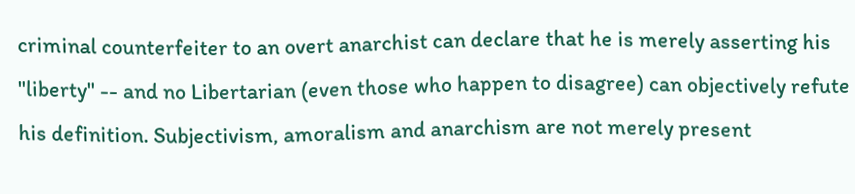criminal counterfeiter to an overt anarchist can declare that he is merely asserting his "liberty" -- and no Libertarian (even those who happen to disagree) can objectively refute his definition. Subjectivism, amoralism and anarchism are not merely present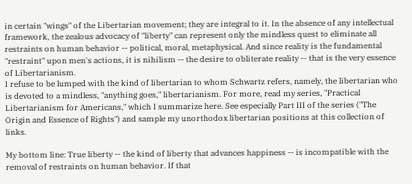in certain "wings" of the Libertarian movement; they are integral to it. In the absence of any intellectual framework, the zealous advocacy of "liberty" can represent only the mindless quest to eliminate all restraints on human behavior -- political, moral, metaphysical. And since reality is the fundamental "restraint" upon men's actions, it is nihilism -- the desire to obliterate reality -- that is the very essence of Libertarianism.
I refuse to be lumped with the kind of libertarian to whom Schwartz refers, namely, the libertarian who is devoted to a mindless, "anything goes," libertarianism. For more, read my series, "Practical Libertarianism for Americans," which I summarize here. See especially Part III of the series ("The Origin and Essence of Rights") and sample my unorthodox libertarian positions at this collection of links.

My bottom line: True liberty -- the kind of liberty that advances happiness -- is incompatible with the removal of restraints on human behavior. If that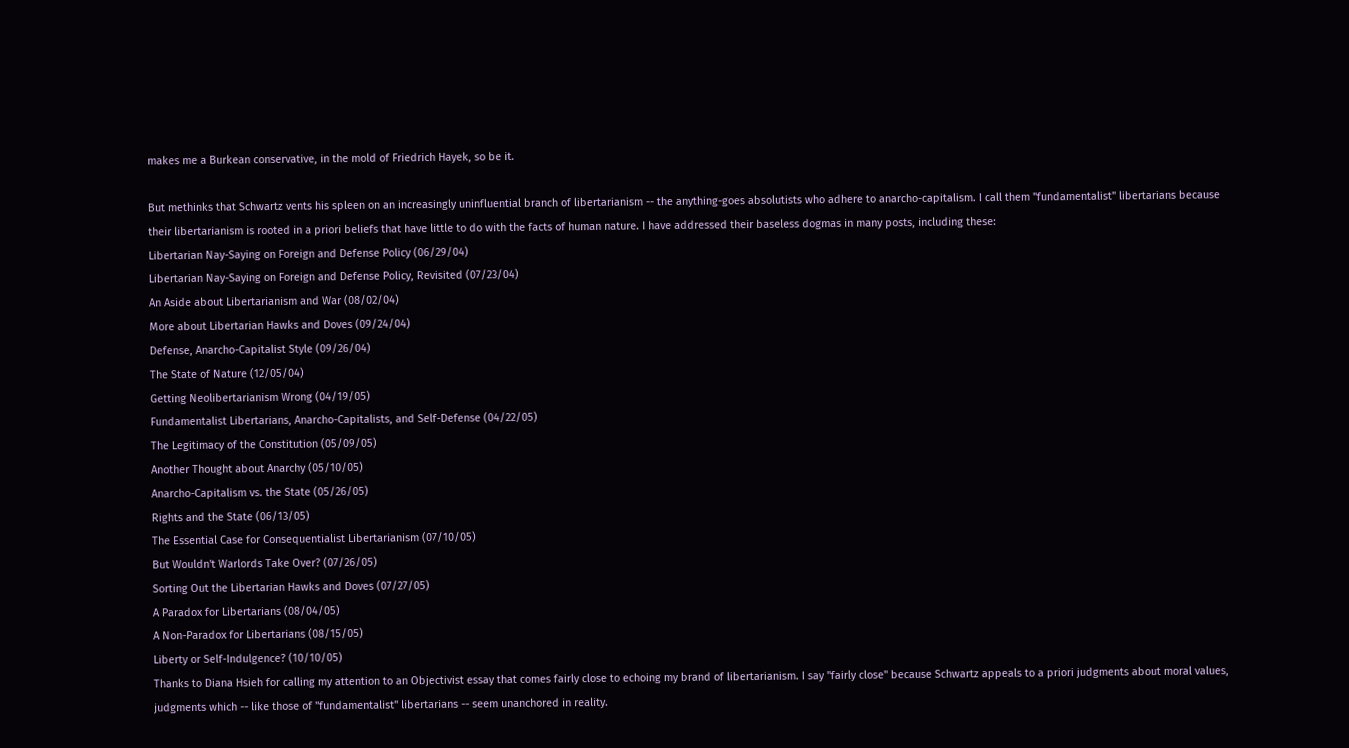makes me a Burkean conservative, in the mold of Friedrich Hayek, so be it.

But methinks that Schwartz vents his spleen on an increasingly uninfluential branch of libertarianism -- the anything-goes absolutists who adhere to anarcho-capitalism. I call them "fundamentalist" libertarians because their libertarianism is rooted in a priori beliefs that have little to do with the facts of human nature. I have addressed their baseless dogmas in many posts, including these:
Libertarian Nay-Saying on Foreign and Defense Policy (06/29/04)
Libertarian Nay-Saying on Foreign and Defense Policy, Revisited (07/23/04)
An Aside about Libertarianism and War (08/02/04)
More about Libertarian Hawks and Doves (09/24/04)
Defense, Anarcho-Capitalist Style (09/26/04)
The State of Nature (12/05/04)
Getting Neolibertarianism Wrong (04/19/05)
Fundamentalist Libertarians, Anarcho-Capitalists, and Self-Defense (04/22/05)
The Legitimacy of the Constitution (05/09/05)
Another Thought about Anarchy (05/10/05)
Anarcho-Capitalism vs. the State (05/26/05)
Rights and the State (06/13/05)
The Essential Case for Consequentialist Libertarianism (07/10/05)
But Wouldn't Warlords Take Over? (07/26/05)
Sorting Out the Libertarian Hawks and Doves (07/27/05)
A Paradox for Libertarians (08/04/05)
A Non-Paradox for Libertarians (08/15/05)
Liberty or Self-Indulgence? (10/10/05)
Thanks to Diana Hsieh for calling my attention to an Objectivist essay that comes fairly close to echoing my brand of libertarianism. I say "fairly close" because Schwartz appeals to a priori judgments about moral values, judgments which -- like those of "fundamentalist" libertarians -- seem unanchored in reality.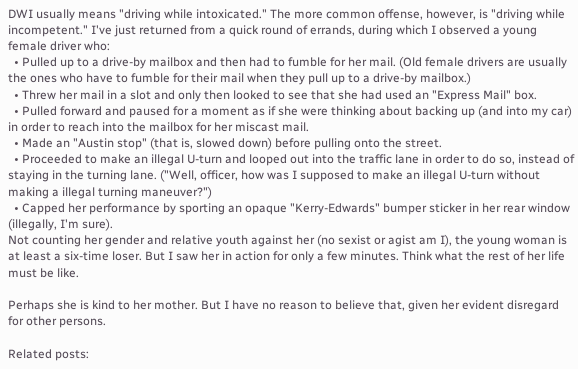DWI usually means "driving while intoxicated." The more common offense, however, is "driving while incompetent." I've just returned from a quick round of errands, during which I observed a young female driver who:
  • Pulled up to a drive-by mailbox and then had to fumble for her mail. (Old female drivers are usually the ones who have to fumble for their mail when they pull up to a drive-by mailbox.)
  • Threw her mail in a slot and only then looked to see that she had used an "Express Mail" box.
  • Pulled forward and paused for a moment as if she were thinking about backing up (and into my car) in order to reach into the mailbox for her miscast mail.
  • Made an "Austin stop" (that is, slowed down) before pulling onto the street.
  • Proceeded to make an illegal U-turn and looped out into the traffic lane in order to do so, instead of staying in the turning lane. ("Well, officer, how was I supposed to make an illegal U-turn without making a illegal turning maneuver?")
  • Capped her performance by sporting an opaque "Kerry-Edwards" bumper sticker in her rear window (illegally, I'm sure).
Not counting her gender and relative youth against her (no sexist or agist am I), the young woman is at least a six-time loser. But I saw her in action for only a few minutes. Think what the rest of her life must be like.

Perhaps she is kind to her mother. But I have no reason to believe that, given her evident disregard for other persons.

Related posts: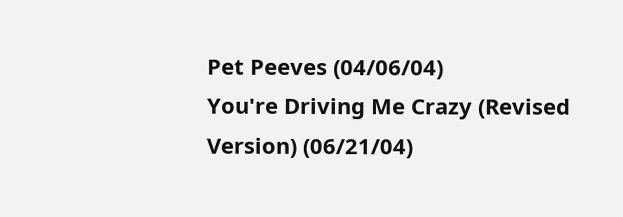Pet Peeves (04/06/04)
You're Driving Me Crazy (Revised Version) (06/21/04)